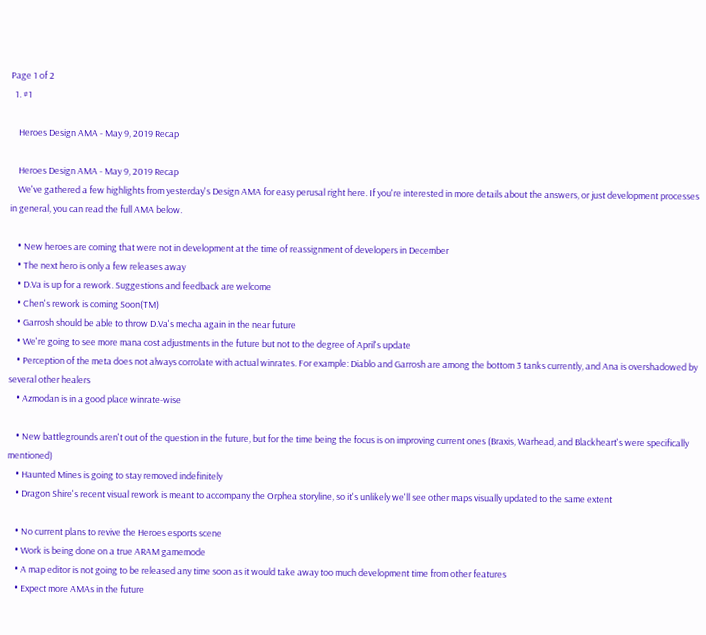Page 1 of 2
  1. #1

    Heroes Design AMA - May 9, 2019 Recap

    Heroes Design AMA - May 9, 2019 Recap
    We've gathered a few highlights from yesterday's Design AMA for easy perusal right here. If you're interested in more details about the answers, or just development processes in general, you can read the full AMA below.

    • New heroes are coming that were not in development at the time of reassignment of developers in December
    • The next hero is only a few releases away
    • D.Va is up for a rework. Suggestions and feedback are welcome
    • Chen's rework is coming Soon(TM)
    • Garrosh should be able to throw D.Va's mecha again in the near future
    • We're going to see more mana cost adjustments in the future but not to the degree of April's update
    • Perception of the meta does not always corrolate with actual winrates. For example: Diablo and Garrosh are among the bottom 3 tanks currently, and Ana is overshadowed by several other healers
    • Azmodan is in a good place winrate-wise

    • New battlegrounds aren't out of the question in the future, but for the time being the focus is on improving current ones (Braxis, Warhead, and Blackheart's were specifically mentioned)
    • Haunted Mines is going to stay removed indefinitely
    • Dragon Shire's recent visual rework is meant to accompany the Orphea storyline, so it's unlikely we'll see other maps visually updated to the same extent

    • No current plans to revive the Heroes esports scene
    • Work is being done on a true ARAM gamemode
    • A map editor is not going to be released any time soon as it would take away too much development time from other features
    • Expect more AMAs in the future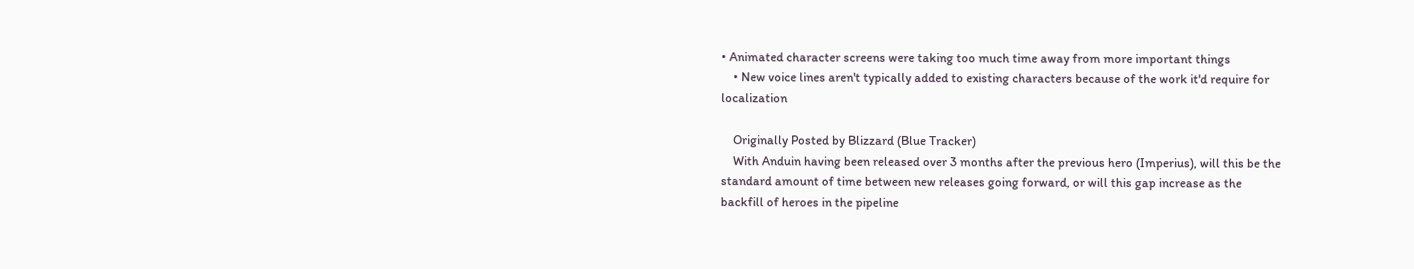• Animated character screens were taking too much time away from more important things
    • New voice lines aren't typically added to existing characters because of the work it'd require for localization

    Originally Posted by Blizzard (Blue Tracker)
    With Anduin having been released over 3 months after the previous hero (Imperius), will this be the standard amount of time between new releases going forward, or will this gap increase as the backfill of heroes in the pipeline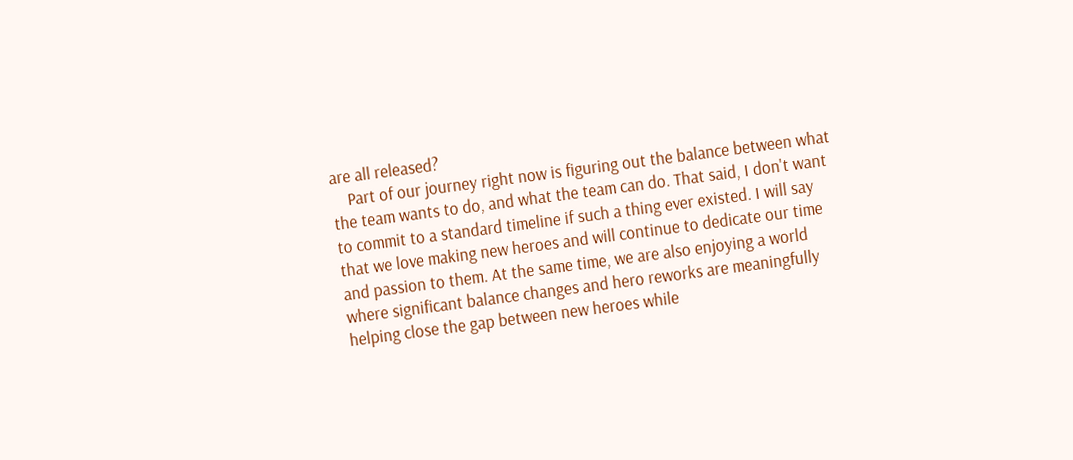are all released?
    Part of our journey right now is figuring out the balance between what the team wants to do, and what the team can do. That said, I don't want to commit to a standard timeline if such a thing ever existed. I will say that we love making new heroes and will continue to dedicate our time and passion to them. At the same time, we are also enjoying a world where significant balance changes and hero reworks are meaningfully helping close the gap between new heroes while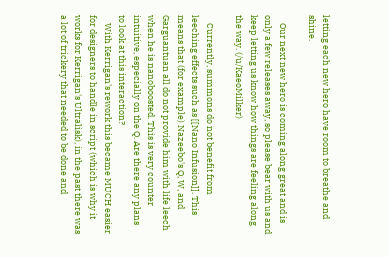letting each new hero have room to breathe and shine.

    Our next new hero is coming along great and is only a few releases away, so please bear with us and keep letting us know how things are feeling along the way. (/u/KaeoMilker)

    Currently, summons do not benefit from leeching effects such as [[Nano Infusion]]. This means that (for example) Nazeebo's Q, W, and Garguantuan all do not provide him with life leech when he is nanoboosted. This is very counter intuitive, especially on the Q. Are there any plans to look at this interaction?
    With Kerrigan's rework this became MUCH easier for designers to handle in script (which is why it works for Kerrigan's Ultralisk), in the past there was a lot of trickery that needed to be done and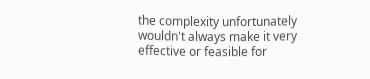the complexity unfortunately wouldn't always make it very effective or feasible for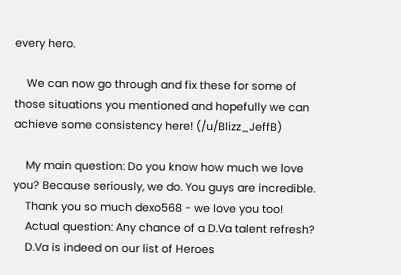every hero.

    We can now go through and fix these for some of those situations you mentioned and hopefully we can achieve some consistency here! (/u/Blizz_JeffB)

    My main question: Do you know how much we love you? Because seriously, we do. You guys are incredible.
    Thank you so much dexo568 - we love you too!
    Actual question: Any chance of a D.Va talent refresh?
    D.Va is indeed on our list of Heroes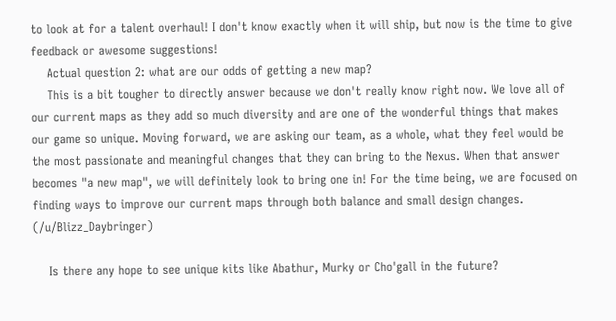to look at for a talent overhaul! I don't know exactly when it will ship, but now is the time to give feedback or awesome suggestions!
    Actual question 2: what are our odds of getting a new map?
    This is a bit tougher to directly answer because we don't really know right now. We love all of our current maps as they add so much diversity and are one of the wonderful things that makes our game so unique. Moving forward, we are asking our team, as a whole, what they feel would be the most passionate and meaningful changes that they can bring to the Nexus. When that answer becomes "a new map", we will definitely look to bring one in! For the time being, we are focused on finding ways to improve our current maps through both balance and small design changes. (/u/Blizz_Daybringer)

    Is there any hope to see unique kits like Abathur, Murky or Cho'gall in the future?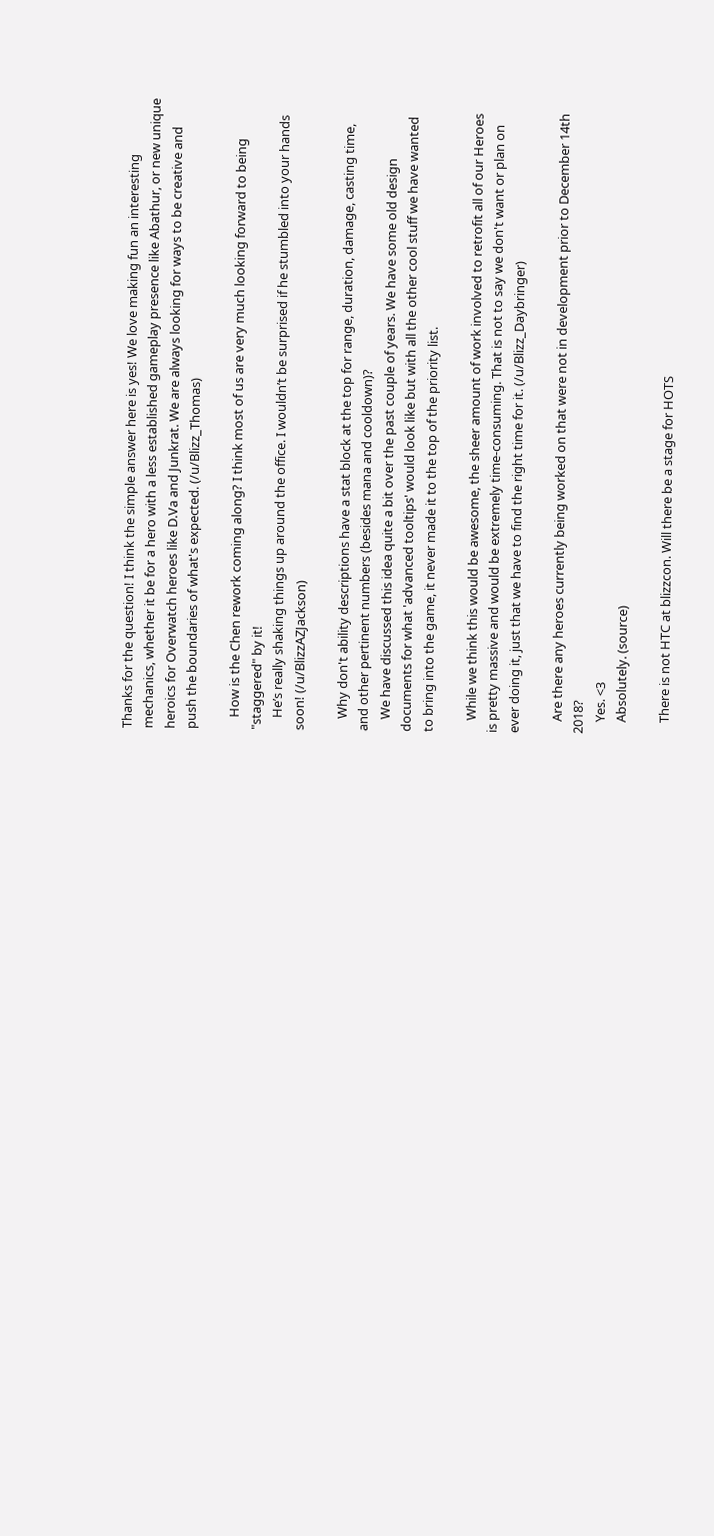Thanks for the question! I think the simple answer here is yes! We love making fun an interesting mechanics, whether it be for a hero with a less established gameplay presence like Abathur, or new unique heroics for Overwatch heroes like D.Va and Junkrat. We are always looking for ways to be creative and push the boundaries of what's expected. (/u/Blizz_Thomas)

    How is the Chen rework coming along? I think most of us are very much looking forward to being "staggered" by it!
    He’s really shaking things up around the office. I wouldn’t be surprised if he stumbled into your hands soon! (/u/BlizzAZJackson)

    Why don't ability descriptions have a stat block at the top for range, duration, damage, casting time, and other pertinent numbers (besides mana and cooldown)?
    We have discussed this idea quite a bit over the past couple of years. We have some old design documents for what 'advanced tooltips' would look like but with all the other cool stuff we have wanted to bring into the game, it never made it to the top of the priority list.

    While we think this would be awesome, the sheer amount of work involved to retrofit all of our Heroes is pretty massive and would be extremely time-consuming. That is not to say we don't want or plan on ever doing it, just that we have to find the right time for it. (/u/Blizz_Daybringer)

    Are there any heroes currently being worked on that were not in development prior to December 14th 2018?
    Yes. <3
    Absolutely. (source)

    There is not HTC at blizzcon. Will there be a stage for HOTS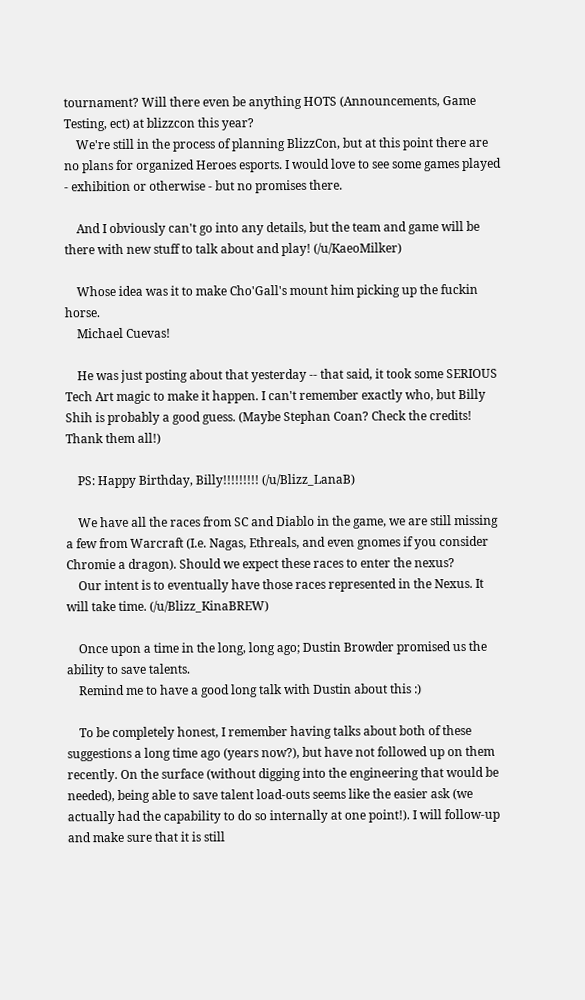tournament? Will there even be anything HOTS (Announcements, Game Testing, ect) at blizzcon this year?
    We're still in the process of planning BlizzCon, but at this point there are no plans for organized Heroes esports. I would love to see some games played - exhibition or otherwise - but no promises there.

    And I obviously can't go into any details, but the team and game will be there with new stuff to talk about and play! (/u/KaeoMilker)

    Whose idea was it to make Cho'Gall's mount him picking up the fuckin horse.
    Michael Cuevas!

    He was just posting about that yesterday -- that said, it took some SERIOUS Tech Art magic to make it happen. I can't remember exactly who, but Billy Shih is probably a good guess. (Maybe Stephan Coan? Check the credits! Thank them all!)

    PS: Happy Birthday, Billy!!!!!!!!! (/u/Blizz_LanaB)

    We have all the races from SC and Diablo in the game, we are still missing a few from Warcraft (I.e. Nagas, Ethreals, and even gnomes if you consider Chromie a dragon). Should we expect these races to enter the nexus?
    Our intent is to eventually have those races represented in the Nexus. It will take time. (/u/Blizz_KinaBREW)

    Once upon a time in the long, long ago; Dustin Browder promised us the ability to save talents.
    Remind me to have a good long talk with Dustin about this :)

    To be completely honest, I remember having talks about both of these suggestions a long time ago (years now?), but have not followed up on them recently. On the surface (without digging into the engineering that would be needed), being able to save talent load-outs seems like the easier ask (we actually had the capability to do so internally at one point!). I will follow-up and make sure that it is still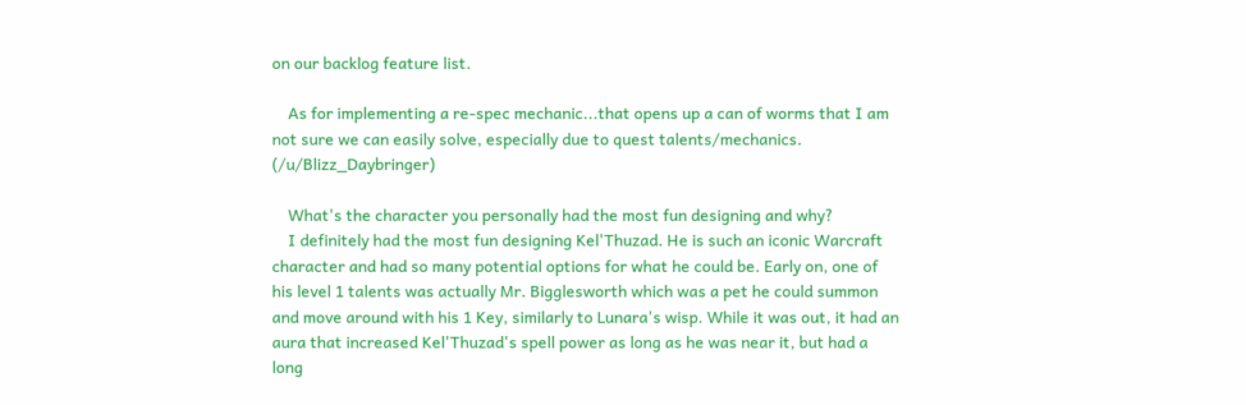on our backlog feature list.

    As for implementing a re-spec mechanic...that opens up a can of worms that I am not sure we can easily solve, especially due to quest talents/mechanics. (/u/Blizz_Daybringer)

    What's the character you personally had the most fun designing and why?
    I definitely had the most fun designing Kel'Thuzad. He is such an iconic Warcraft character and had so many potential options for what he could be. Early on, one of his level 1 talents was actually Mr. Bigglesworth which was a pet he could summon and move around with his 1 Key, similarly to Lunara's wisp. While it was out, it had an aura that increased Kel'Thuzad's spell power as long as he was near it, but had a long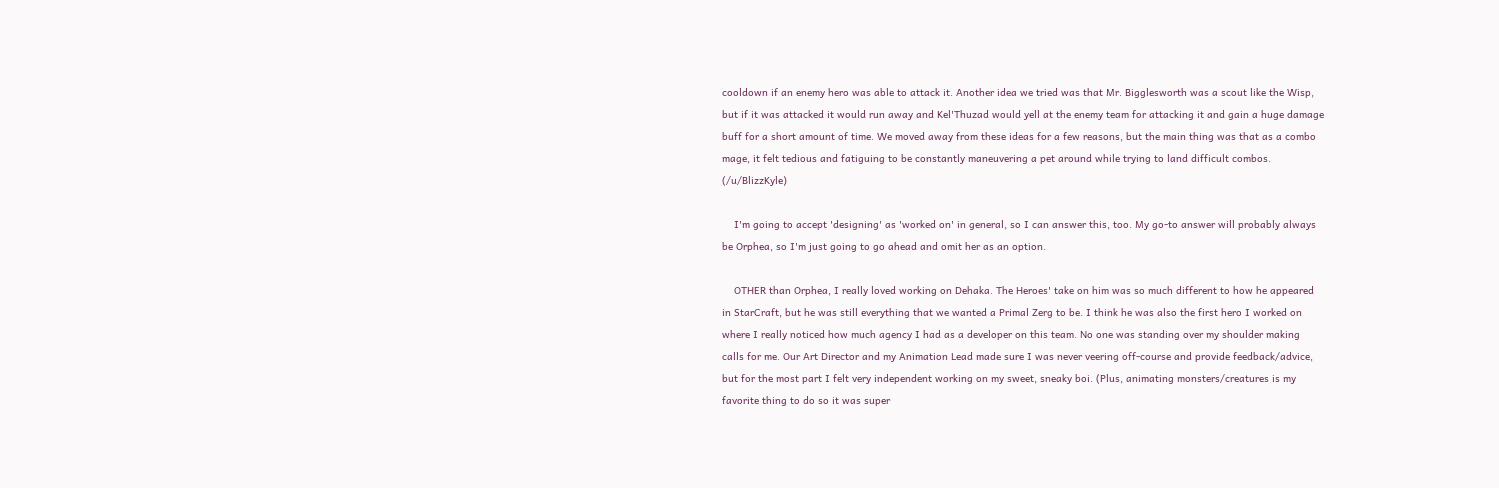cooldown if an enemy hero was able to attack it. Another idea we tried was that Mr. Bigglesworth was a scout like the Wisp, but if it was attacked it would run away and Kel'Thuzad would yell at the enemy team for attacking it and gain a huge damage buff for a short amount of time. We moved away from these ideas for a few reasons, but the main thing was that as a combo mage, it felt tedious and fatiguing to be constantly maneuvering a pet around while trying to land difficult combos. (/u/BlizzKyle)

    I'm going to accept 'designing' as 'worked on' in general, so I can answer this, too. My go-to answer will probably always be Orphea, so I'm just going to go ahead and omit her as an option.

    OTHER than Orphea, I really loved working on Dehaka. The Heroes' take on him was so much different to how he appeared in StarCraft, but he was still everything that we wanted a Primal Zerg to be. I think he was also the first hero I worked on where I really noticed how much agency I had as a developer on this team. No one was standing over my shoulder making calls for me. Our Art Director and my Animation Lead made sure I was never veering off-course and provide feedback/advice, but for the most part I felt very independent working on my sweet, sneaky boi. (Plus, animating monsters/creatures is my favorite thing to do so it was super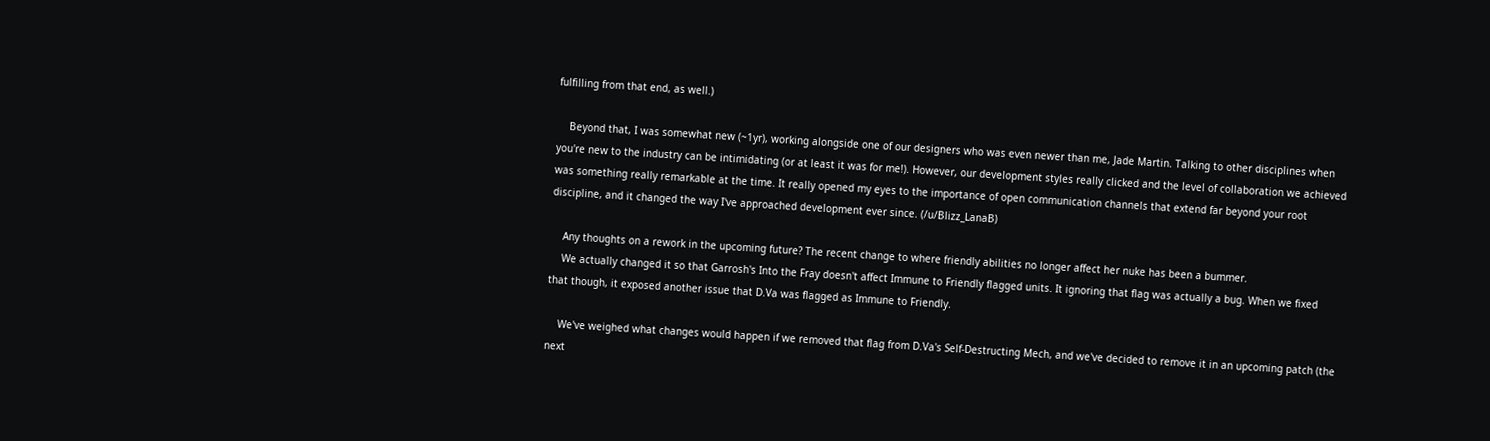fulfilling from that end, as well.)

    Beyond that, I was somewhat new (~1yr), working alongside one of our designers who was even newer than me, Jade Martin. Talking to other disciplines when you're new to the industry can be intimidating (or at least it was for me!). However, our development styles really clicked and the level of collaboration we achieved was something really remarkable at the time. It really opened my eyes to the importance of open communication channels that extend far beyond your root discipline, and it changed the way I've approached development ever since. (/u/Blizz_LanaB)

    Any thoughts on a rework in the upcoming future? The recent change to where friendly abilities no longer affect her nuke has been a bummer.
    We actually changed it so that Garrosh's Into the Fray doesn't affect Immune to Friendly flagged units. It ignoring that flag was actually a bug. When we fixed that though, it exposed another issue that D.Va was flagged as Immune to Friendly.

    We've weighed what changes would happen if we removed that flag from D.Va's Self-Destructing Mech, and we've decided to remove it in an upcoming patch (the next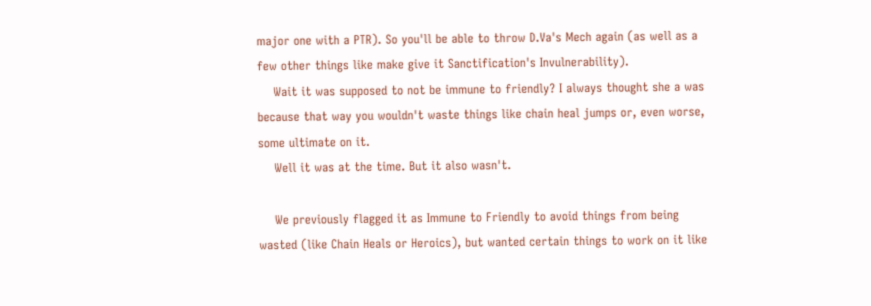major one with a PTR). So you'll be able to throw D.Va's Mech again (as well as a few other things like make give it Sanctification's Invulnerability).
    Wait it was supposed to not be immune to friendly? I always thought she a was because that way you wouldn't waste things like chain heal jumps or, even worse, some ultimate on it.
    Well it was at the time. But it also wasn't.

    We previously flagged it as Immune to Friendly to avoid things from being wasted (like Chain Heals or Heroics), but wanted certain things to work on it like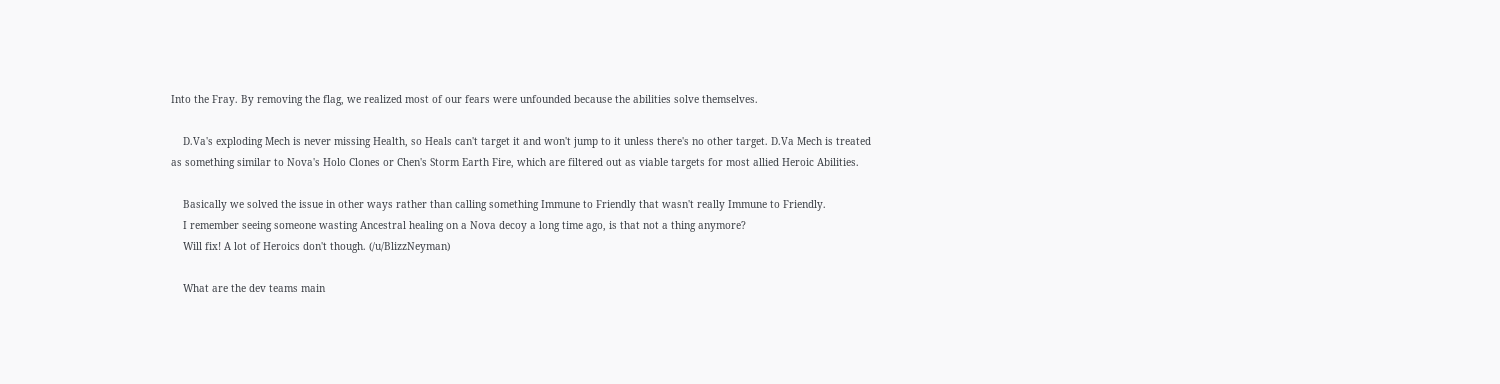Into the Fray. By removing the flag, we realized most of our fears were unfounded because the abilities solve themselves.

    D.Va's exploding Mech is never missing Health, so Heals can't target it and won't jump to it unless there's no other target. D.Va Mech is treated as something similar to Nova's Holo Clones or Chen's Storm Earth Fire, which are filtered out as viable targets for most allied Heroic Abilities.

    Basically we solved the issue in other ways rather than calling something Immune to Friendly that wasn't really Immune to Friendly.
    I remember seeing someone wasting Ancestral healing on a Nova decoy a long time ago, is that not a thing anymore?
    Will fix! A lot of Heroics don't though. (/u/BlizzNeyman)

    What are the dev teams main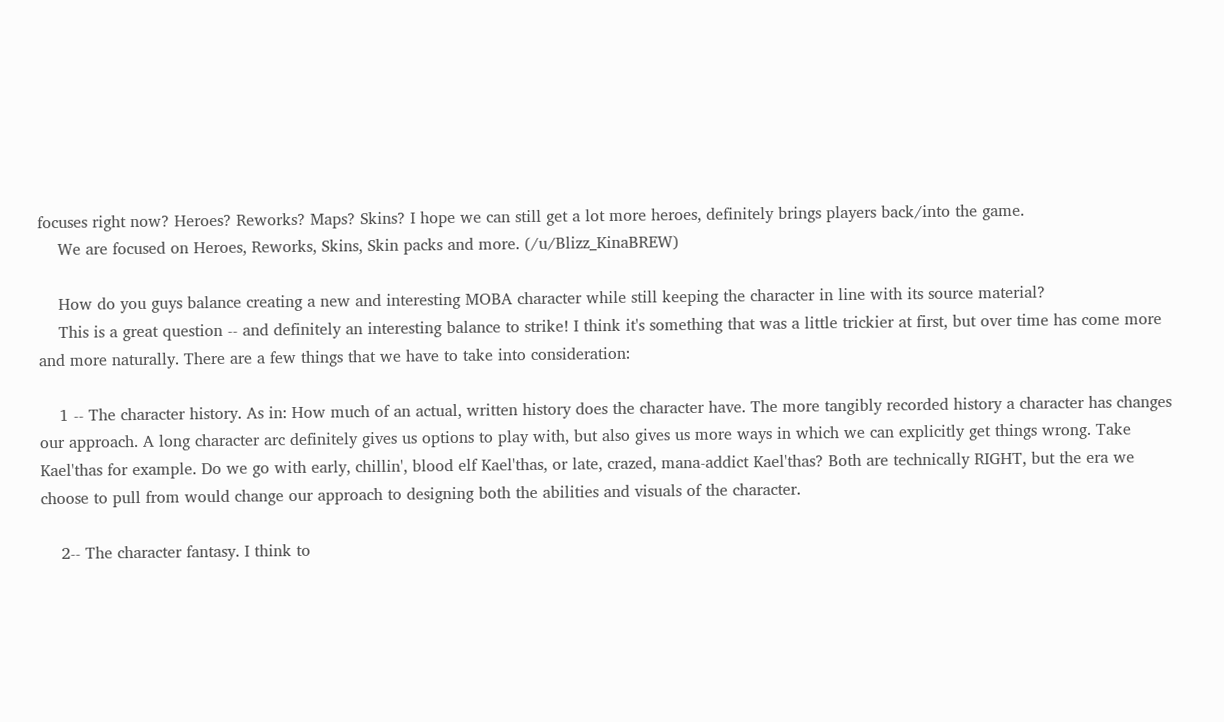focuses right now? Heroes? Reworks? Maps? Skins? I hope we can still get a lot more heroes, definitely brings players back/into the game.
    We are focused on Heroes, Reworks, Skins, Skin packs and more. (/u/Blizz_KinaBREW)

    How do you guys balance creating a new and interesting MOBA character while still keeping the character in line with its source material?
    This is a great question -- and definitely an interesting balance to strike! I think it's something that was a little trickier at first, but over time has come more and more naturally. There are a few things that we have to take into consideration:

    1 -- The character history. As in: How much of an actual, written history does the character have. The more tangibly recorded history a character has changes our approach. A long character arc definitely gives us options to play with, but also gives us more ways in which we can explicitly get things wrong. Take Kael'thas for example. Do we go with early, chillin', blood elf Kael'thas, or late, crazed, mana-addict Kael'thas? Both are technically RIGHT, but the era we choose to pull from would change our approach to designing both the abilities and visuals of the character.

    2-- The character fantasy. I think to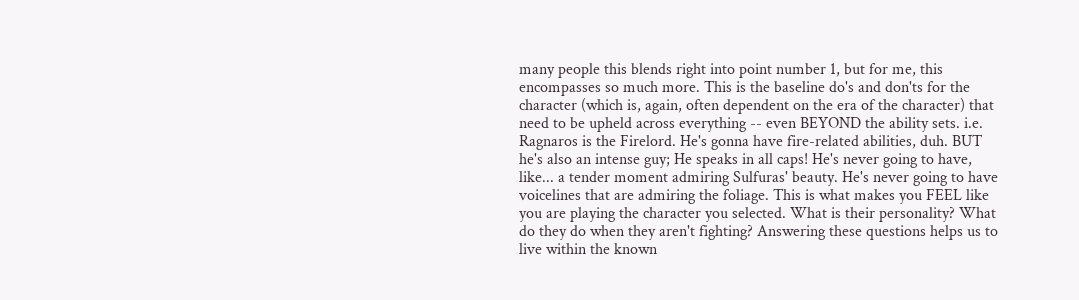many people this blends right into point number 1, but for me, this encompasses so much more. This is the baseline do's and don'ts for the character (which is, again, often dependent on the era of the character) that need to be upheld across everything -- even BEYOND the ability sets. i.e. Ragnaros is the Firelord. He's gonna have fire-related abilities, duh. BUT he's also an intense guy; He speaks in all caps! He's never going to have, like... a tender moment admiring Sulfuras' beauty. He's never going to have voicelines that are admiring the foliage. This is what makes you FEEL like you are playing the character you selected. What is their personality? What do they do when they aren't fighting? Answering these questions helps us to live within the known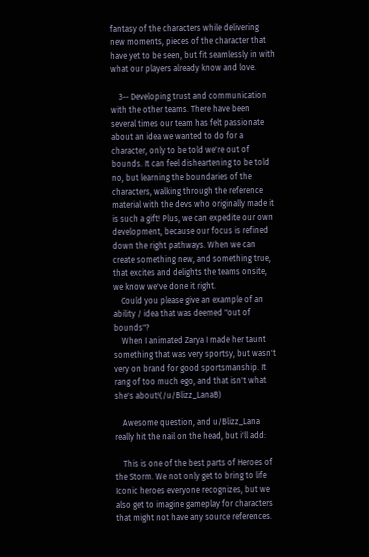fantasy of the characters while delivering new moments, pieces of the character that have yet to be seen, but fit seamlessly in with what our players already know and love.

    3-- Developing trust and communication with the other teams. There have been several times our team has felt passionate about an idea we wanted to do for a character, only to be told we're out of bounds. It can feel disheartening to be told no, but learning the boundaries of the characters, walking through the reference material with the devs who originally made it is such a gift! Plus, we can expedite our own development, because our focus is refined down the right pathways. When we can create something new, and something true, that excites and delights the teams onsite, we know we've done it right.
    Could you please give an example of an ability / idea that was deemed "out of bounds"?
    When I animated Zarya I made her taunt something that was very sportsy, but wasn't very on brand for good sportsmanship. It rang of too much ego, and that isn't what she's about!(/u/Blizz_LanaB)

    Awesome question, and u/Blizz_Lana really hit the nail on the head, but i'll add:

    This is one of the best parts of Heroes of the Storm. We not only get to bring to life Iconic heroes everyone recognizes, but we also get to imagine gameplay for characters that might not have any source references.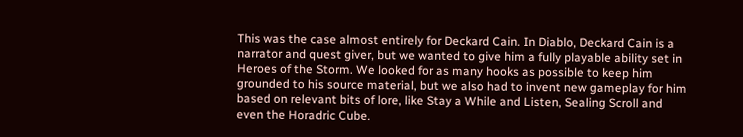This was the case almost entirely for Deckard Cain. In Diablo, Deckard Cain is a narrator and quest giver, but we wanted to give him a fully playable ability set in Heroes of the Storm. We looked for as many hooks as possible to keep him grounded to his source material, but we also had to invent new gameplay for him based on relevant bits of lore, like Stay a While and Listen, Sealing Scroll and even the Horadric Cube.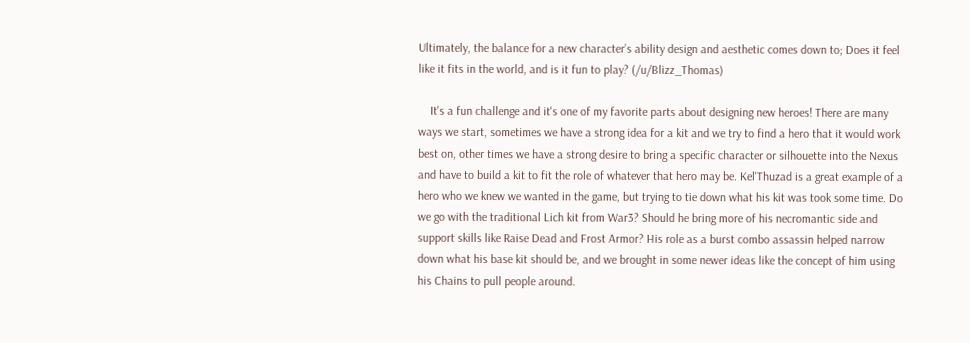Ultimately, the balance for a new character’s ability design and aesthetic comes down to; Does it feel like it fits in the world, and is it fun to play? (/u/Blizz_Thomas)

    It's a fun challenge and it's one of my favorite parts about designing new heroes! There are many ways we start, sometimes we have a strong idea for a kit and we try to find a hero that it would work best on, other times we have a strong desire to bring a specific character or silhouette into the Nexus and have to build a kit to fit the role of whatever that hero may be. Kel'Thuzad is a great example of a hero who we knew we wanted in the game, but trying to tie down what his kit was took some time. Do we go with the traditional Lich kit from War3? Should he bring more of his necromantic side and support skills like Raise Dead and Frost Armor? His role as a burst combo assassin helped narrow down what his base kit should be, and we brought in some newer ideas like the concept of him using his Chains to pull people around.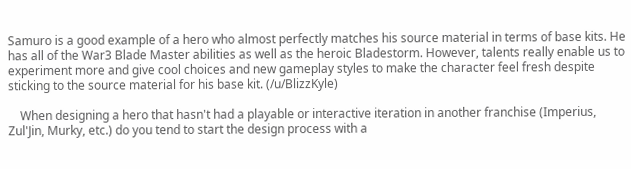Samuro is a good example of a hero who almost perfectly matches his source material in terms of base kits. He has all of the War3 Blade Master abilities as well as the heroic Bladestorm. However, talents really enable us to experiment more and give cool choices and new gameplay styles to make the character feel fresh despite sticking to the source material for his base kit. (/u/BlizzKyle)

    When designing a hero that hasn't had a playable or interactive iteration in another franchise (Imperius, Zul'Jin, Murky, etc.) do you tend to start the design process with a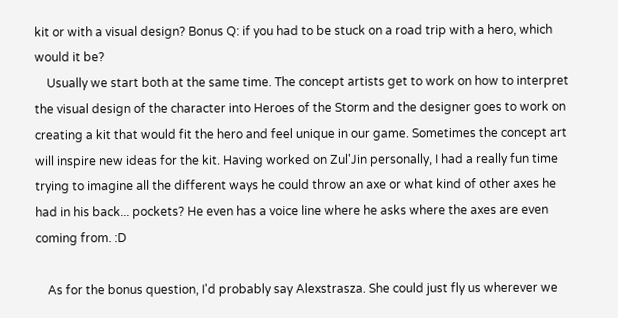kit or with a visual design? Bonus Q: if you had to be stuck on a road trip with a hero, which would it be?
    Usually we start both at the same time. The concept artists get to work on how to interpret the visual design of the character into Heroes of the Storm and the designer goes to work on creating a kit that would fit the hero and feel unique in our game. Sometimes the concept art will inspire new ideas for the kit. Having worked on Zul'Jin personally, I had a really fun time trying to imagine all the different ways he could throw an axe or what kind of other axes he had in his back... pockets? He even has a voice line where he asks where the axes are even coming from. :D

    As for the bonus question, I'd probably say Alexstrasza. She could just fly us wherever we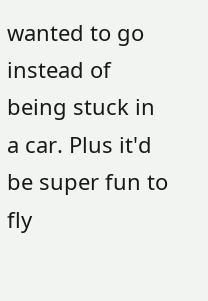wanted to go instead of being stuck in a car. Plus it'd be super fun to fly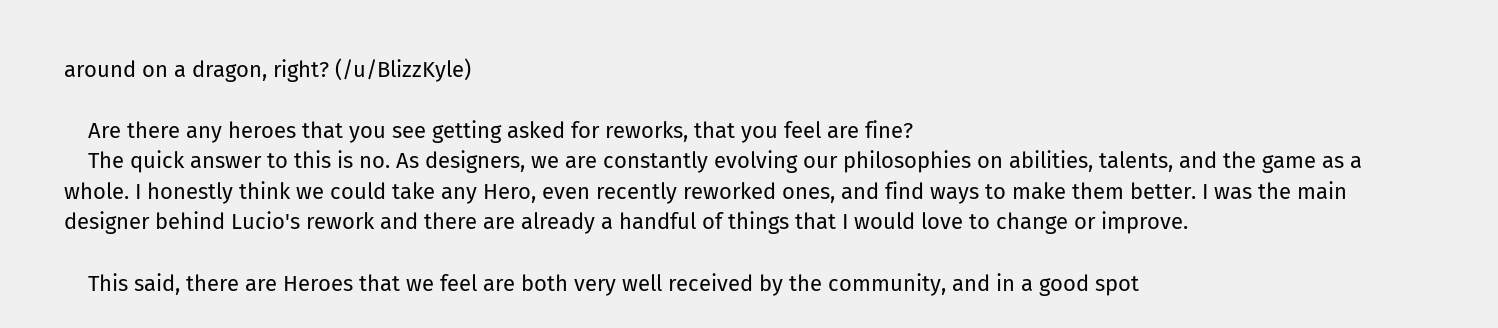around on a dragon, right? (/u/BlizzKyle)

    Are there any heroes that you see getting asked for reworks, that you feel are fine?
    The quick answer to this is no. As designers, we are constantly evolving our philosophies on abilities, talents, and the game as a whole. I honestly think we could take any Hero, even recently reworked ones, and find ways to make them better. I was the main designer behind Lucio's rework and there are already a handful of things that I would love to change or improve.

    This said, there are Heroes that we feel are both very well received by the community, and in a good spot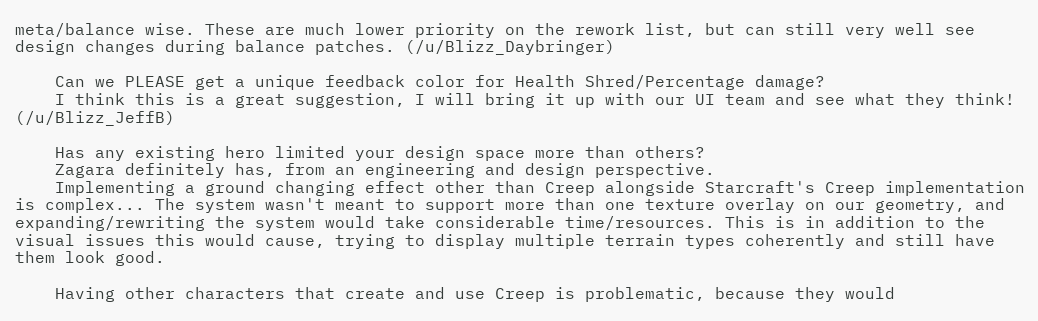meta/balance wise. These are much lower priority on the rework list, but can still very well see design changes during balance patches. (/u/Blizz_Daybringer)

    Can we PLEASE get a unique feedback color for Health Shred/Percentage damage?
    I think this is a great suggestion, I will bring it up with our UI team and see what they think! (/u/Blizz_JeffB)

    Has any existing hero limited your design space more than others?
    Zagara definitely has, from an engineering and design perspective.
    Implementing a ground changing effect other than Creep alongside Starcraft's Creep implementation is complex... The system wasn't meant to support more than one texture overlay on our geometry, and expanding/rewriting the system would take considerable time/resources. This is in addition to the visual issues this would cause, trying to display multiple terrain types coherently and still have them look good.

    Having other characters that create and use Creep is problematic, because they would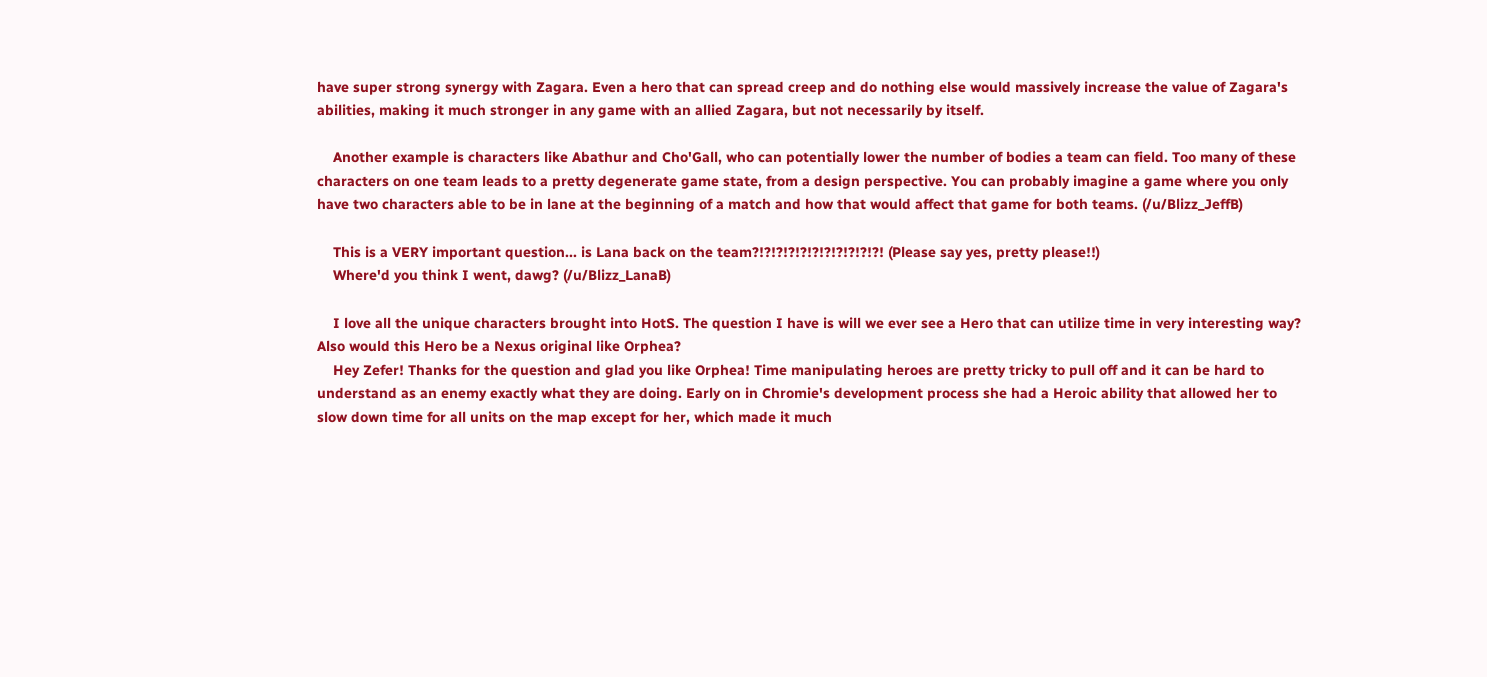have super strong synergy with Zagara. Even a hero that can spread creep and do nothing else would massively increase the value of Zagara's abilities, making it much stronger in any game with an allied Zagara, but not necessarily by itself.

    Another example is characters like Abathur and Cho'Gall, who can potentially lower the number of bodies a team can field. Too many of these characters on one team leads to a pretty degenerate game state, from a design perspective. You can probably imagine a game where you only have two characters able to be in lane at the beginning of a match and how that would affect that game for both teams. (/u/Blizz_JeffB)

    This is a VERY important question... is Lana back on the team?!?!?!?!?!?!?!?!?!?!?! (Please say yes, pretty please!!)
    Where'd you think I went, dawg? (/u/Blizz_LanaB)

    I love all the unique characters brought into HotS. The question I have is will we ever see a Hero that can utilize time in very interesting way? Also would this Hero be a Nexus original like Orphea?
    Hey Zefer! Thanks for the question and glad you like Orphea! Time manipulating heroes are pretty tricky to pull off and it can be hard to understand as an enemy exactly what they are doing. Early on in Chromie's development process she had a Heroic ability that allowed her to slow down time for all units on the map except for her, which made it much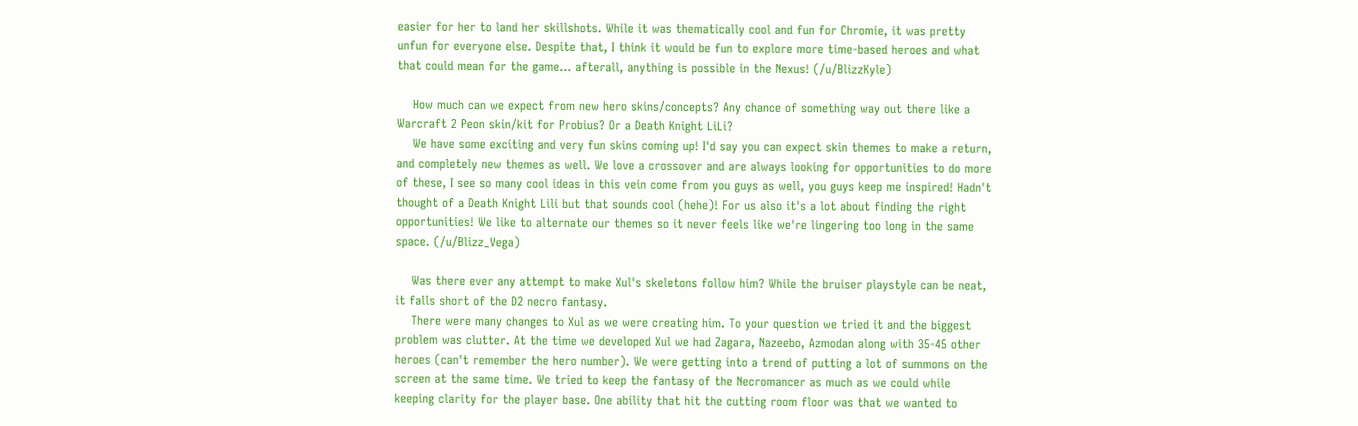easier for her to land her skillshots. While it was thematically cool and fun for Chromie, it was pretty unfun for everyone else. Despite that, I think it would be fun to explore more time-based heroes and what that could mean for the game... afterall, anything is possible in the Nexus! (/u/BlizzKyle)

    How much can we expect from new hero skins/concepts? Any chance of something way out there like a Warcraft 2 Peon skin/kit for Probius? Or a Death Knight LiLi?
    We have some exciting and very fun skins coming up! I'd say you can expect skin themes to make a return, and completely new themes as well. We love a crossover and are always looking for opportunities to do more of these, I see so many cool ideas in this vein come from you guys as well, you guys keep me inspired! Hadn't thought of a Death Knight Lili but that sounds cool (hehe)! For us also it's a lot about finding the right opportunities! We like to alternate our themes so it never feels like we're lingering too long in the same space. (/u/Blizz_Vega)

    Was there ever any attempt to make Xul's skeletons follow him? While the bruiser playstyle can be neat, it falls short of the D2 necro fantasy.
    There were many changes to Xul as we were creating him. To your question we tried it and the biggest problem was clutter. At the time we developed Xul we had Zagara, Nazeebo, Azmodan along with 35-45 other heroes (can't remember the hero number). We were getting into a trend of putting a lot of summons on the screen at the same time. We tried to keep the fantasy of the Necromancer as much as we could while keeping clarity for the player base. One ability that hit the cutting room floor was that we wanted to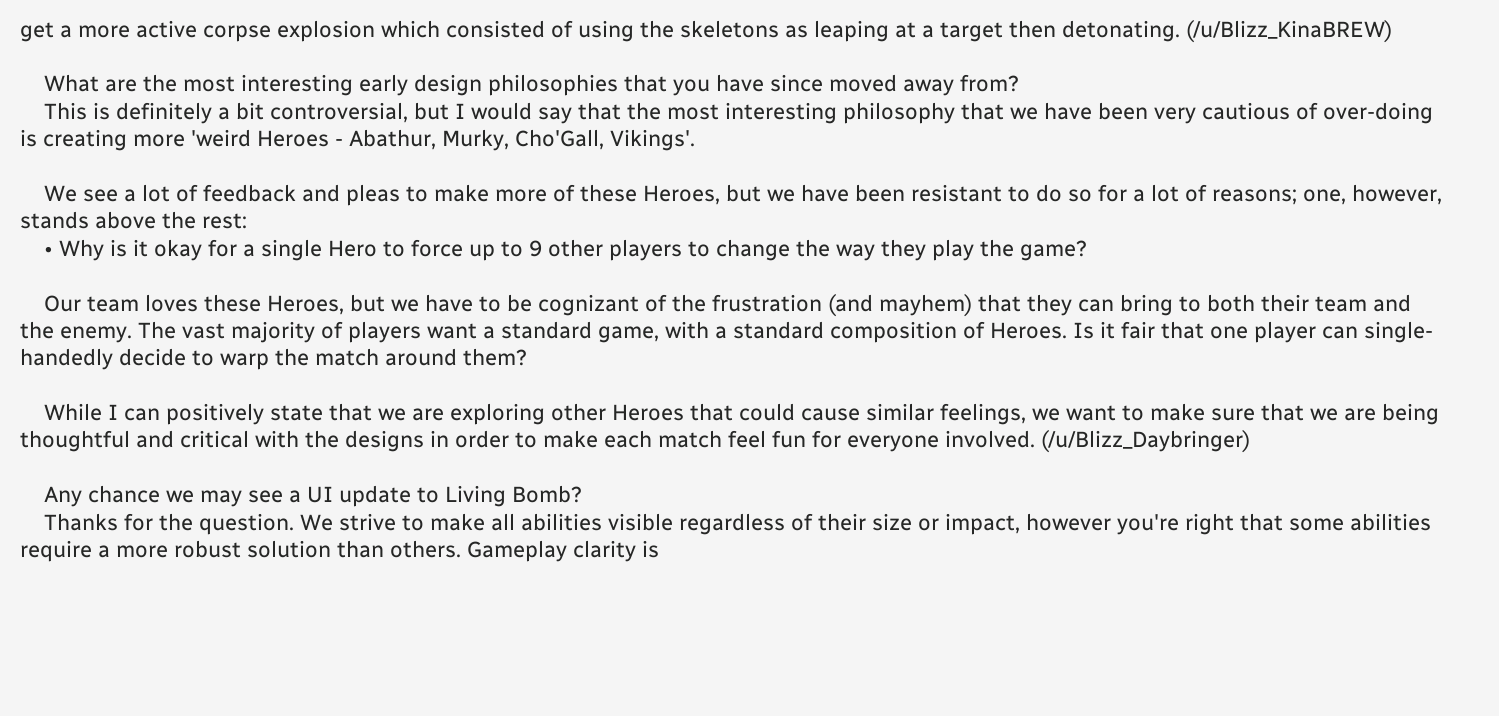get a more active corpse explosion which consisted of using the skeletons as leaping at a target then detonating. (/u/Blizz_KinaBREW)

    What are the most interesting early design philosophies that you have since moved away from?
    This is definitely a bit controversial, but I would say that the most interesting philosophy that we have been very cautious of over-doing is creating more 'weird Heroes - Abathur, Murky, Cho'Gall, Vikings'.

    We see a lot of feedback and pleas to make more of these Heroes, but we have been resistant to do so for a lot of reasons; one, however, stands above the rest:
    • Why is it okay for a single Hero to force up to 9 other players to change the way they play the game?

    Our team loves these Heroes, but we have to be cognizant of the frustration (and mayhem) that they can bring to both their team and the enemy. The vast majority of players want a standard game, with a standard composition of Heroes. Is it fair that one player can single-handedly decide to warp the match around them?

    While I can positively state that we are exploring other Heroes that could cause similar feelings, we want to make sure that we are being thoughtful and critical with the designs in order to make each match feel fun for everyone involved. (/u/Blizz_Daybringer)

    Any chance we may see a UI update to Living Bomb?
    Thanks for the question. We strive to make all abilities visible regardless of their size or impact, however you're right that some abilities require a more robust solution than others. Gameplay clarity is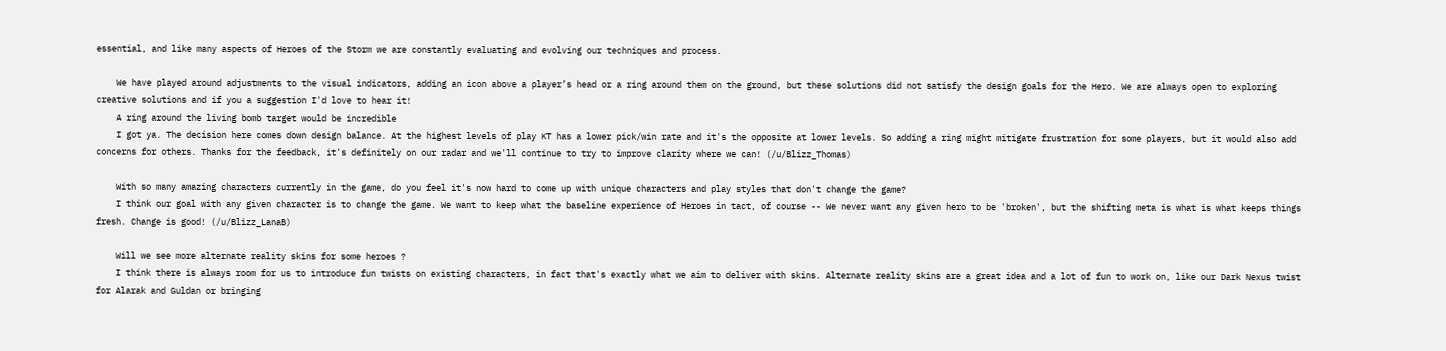essential, and like many aspects of Heroes of the Storm we are constantly evaluating and evolving our techniques and process.

    We have played around adjustments to the visual indicators, adding an icon above a player’s head or a ring around them on the ground, but these solutions did not satisfy the design goals for the Hero. We are always open to exploring creative solutions and if you a suggestion I'd love to hear it!
    A ring around the living bomb target would be incredible
    I got ya. The decision here comes down design balance. At the highest levels of play KT has a lower pick/win rate and it's the opposite at lower levels. So adding a ring might mitigate frustration for some players, but it would also add concerns for others. Thanks for the feedback, it's definitely on our radar and we'll continue to try to improve clarity where we can! (/u/Blizz_Thomas)

    With so many amazing characters currently in the game, do you feel it's now hard to come up with unique characters and play styles that don't change the game?
    I think our goal with any given character is to change the game. We want to keep what the baseline experience of Heroes in tact, of course -- We never want any given hero to be 'broken', but the shifting meta is what is what keeps things fresh. Change is good! (/u/Blizz_LanaB)

    Will we see more alternate reality skins for some heroes ?
    I think there is always room for us to introduce fun twists on existing characters, in fact that's exactly what we aim to deliver with skins. Alternate reality skins are a great idea and a lot of fun to work on, like our Dark Nexus twist for Alarak and Guldan or bringing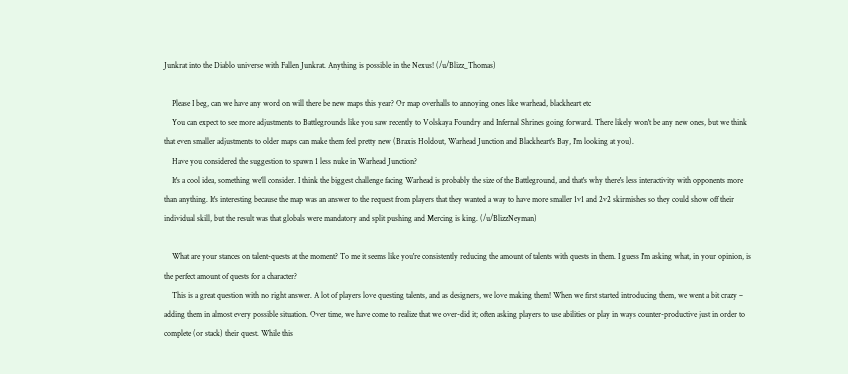Junkrat into the Diablo universe with Fallen Junkrat. Anything is possible in the Nexus! (/u/Blizz_Thomas)

    Please I beg, can we have any word on will there be new maps this year? Or map overhalls to annoying ones like warhead, blackheart etc
    You can expect to see more adjustments to Battlegrounds like you saw recently to Volskaya Foundry and Infernal Shrines going forward. There likely won't be any new ones, but we think that even smaller adjustments to older maps can make them feel pretty new (Braxis Holdout, Warhead Junction and Blackheart's Bay, I'm looking at you).
    Have you considered the suggestion to spawn 1 less nuke in Warhead Junction?
    It's a cool idea, something we'll consider. I think the biggest challenge facing Warhead is probably the size of the Battleground, and that's why there's less interactivity with opponents more than anything. It's interesting because the map was an answer to the request from players that they wanted a way to have more smaller 1v1 and 2v2 skirmishes so they could show off their individual skill, but the result was that globals were mandatory and split pushing and Mercing is king. (/u/BlizzNeyman)

    What are your stances on talent-quests at the moment? To me it seems like you're consistently reducing the amount of talents with quests in them. I guess I'm asking what, in your opinion, is the perfect amount of quests for a character?
    This is a great question with no right answer. A lot of players love questing talents, and as designers, we love making them! When we first started introducing them, we went a bit crazy – adding them in almost every possible situation. Over time, we have come to realize that we over-did it; often asking players to use abilities or play in ways counter-productive just in order to complete (or stack) their quest. While this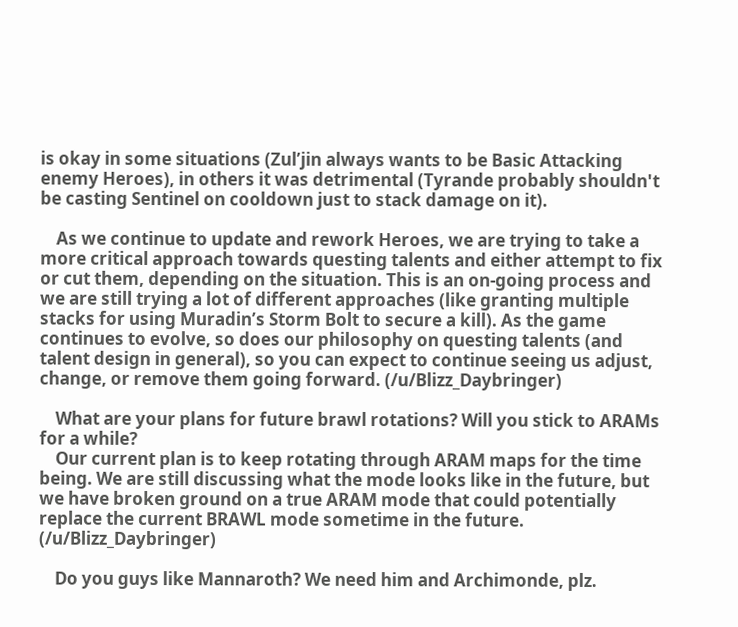is okay in some situations (Zul’jin always wants to be Basic Attacking enemy Heroes), in others it was detrimental (Tyrande probably shouldn't be casting Sentinel on cooldown just to stack damage on it).

    As we continue to update and rework Heroes, we are trying to take a more critical approach towards questing talents and either attempt to fix or cut them, depending on the situation. This is an on-going process and we are still trying a lot of different approaches (like granting multiple stacks for using Muradin’s Storm Bolt to secure a kill). As the game continues to evolve, so does our philosophy on questing talents (and talent design in general), so you can expect to continue seeing us adjust, change, or remove them going forward. (/u/Blizz_Daybringer)

    What are your plans for future brawl rotations? Will you stick to ARAMs for a while?
    Our current plan is to keep rotating through ARAM maps for the time being. We are still discussing what the mode looks like in the future, but we have broken ground on a true ARAM mode that could potentially replace the current BRAWL mode sometime in the future. (/u/Blizz_Daybringer)

    Do you guys like Mannaroth? We need him and Archimonde, plz.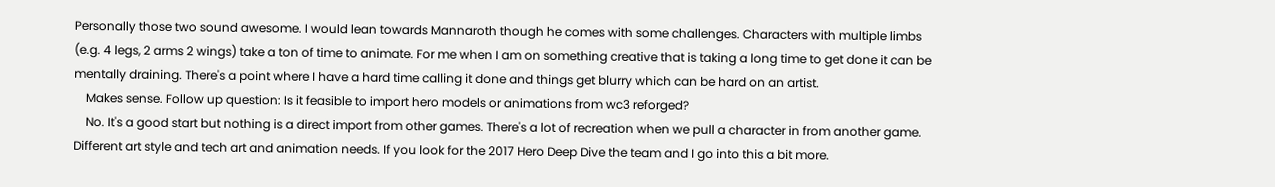Personally those two sound awesome. I would lean towards Mannaroth though he comes with some challenges. Characters with multiple limbs (e.g. 4 legs, 2 arms 2 wings) take a ton of time to animate. For me when I am on something creative that is taking a long time to get done it can be mentally draining. There's a point where I have a hard time calling it done and things get blurry which can be hard on an artist.
    Makes sense. Follow up question: Is it feasible to import hero models or animations from wc3 reforged?
    No. It's a good start but nothing is a direct import from other games. There's a lot of recreation when we pull a character in from another game. Different art style and tech art and animation needs. If you look for the 2017 Hero Deep Dive the team and I go into this a bit more.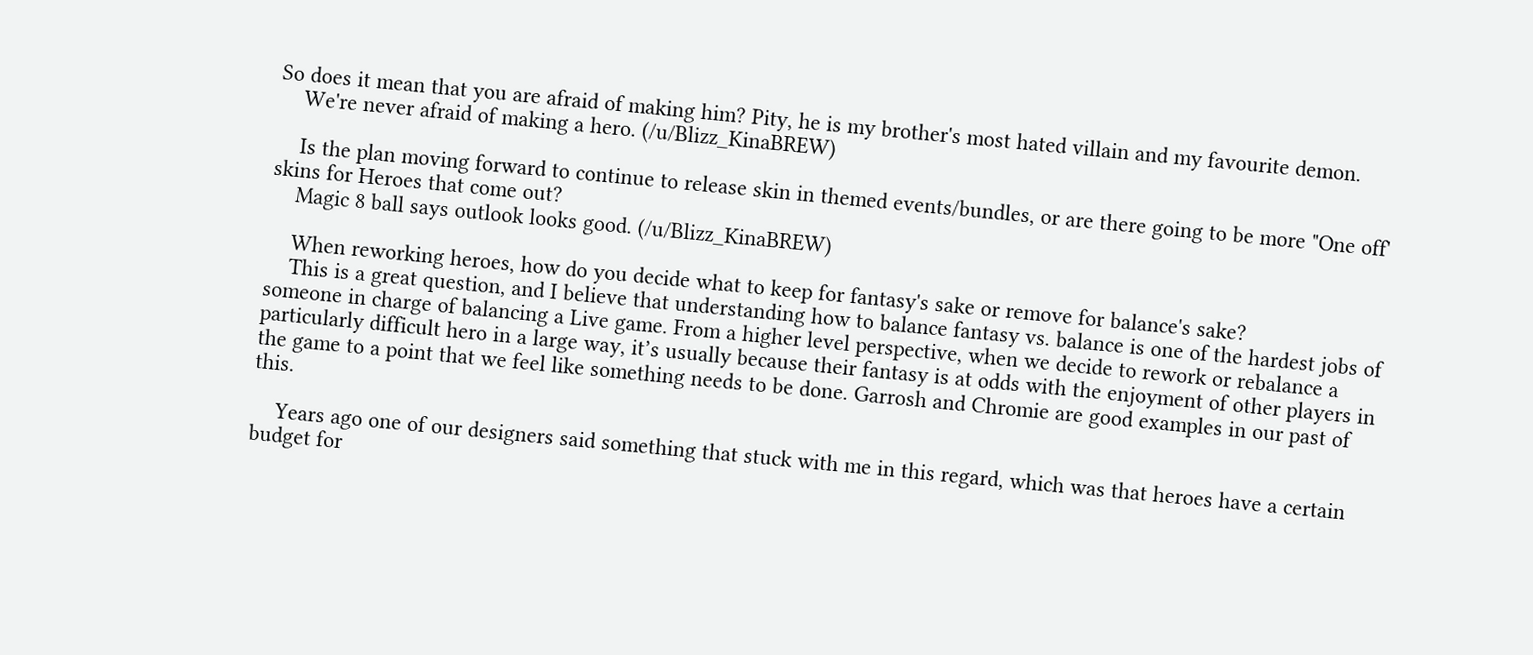So does it mean that you are afraid of making him? Pity, he is my brother's most hated villain and my favourite demon.
    We're never afraid of making a hero. (/u/Blizz_KinaBREW)

    Is the plan moving forward to continue to release skin in themed events/bundles, or are there going to be more "One off' skins for Heroes that come out?
    Magic 8 ball says outlook looks good. (/u/Blizz_KinaBREW)

    When reworking heroes, how do you decide what to keep for fantasy's sake or remove for balance's sake?
    This is a great question, and I believe that understanding how to balance fantasy vs. balance is one of the hardest jobs of someone in charge of balancing a Live game. From a higher level perspective, when we decide to rework or rebalance a particularly difficult hero in a large way, it’s usually because their fantasy is at odds with the enjoyment of other players in the game to a point that we feel like something needs to be done. Garrosh and Chromie are good examples in our past of this.

    Years ago one of our designers said something that stuck with me in this regard, which was that heroes have a certain budget for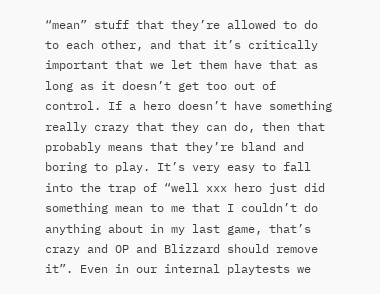“mean” stuff that they’re allowed to do to each other, and that it’s critically important that we let them have that as long as it doesn’t get too out of control. If a hero doesn’t have something really crazy that they can do, then that probably means that they’re bland and boring to play. It’s very easy to fall into the trap of “well xxx hero just did something mean to me that I couldn’t do anything about in my last game, that’s crazy and OP and Blizzard should remove it”. Even in our internal playtests we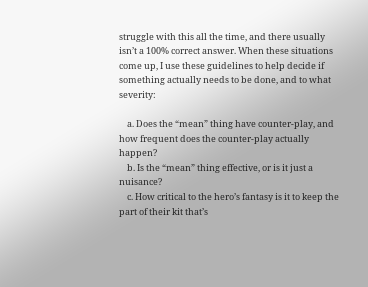struggle with this all the time, and there usually isn’t a 100% correct answer. When these situations come up, I use these guidelines to help decide if something actually needs to be done, and to what severity:

    a. Does the “mean” thing have counter-play, and how frequent does the counter-play actually happen?
    b. Is the “mean” thing effective, or is it just a nuisance?
    c. How critical to the hero’s fantasy is it to keep the part of their kit that’s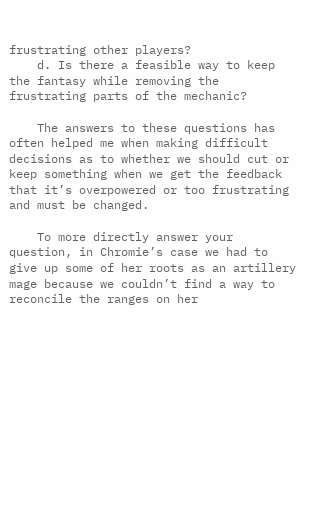frustrating other players?
    d. Is there a feasible way to keep the fantasy while removing the frustrating parts of the mechanic?

    The answers to these questions has often helped me when making difficult decisions as to whether we should cut or keep something when we get the feedback that it’s overpowered or too frustrating and must be changed.

    To more directly answer your question, in Chromie’s case we had to give up some of her roots as an artillery mage because we couldn’t find a way to reconcile the ranges on her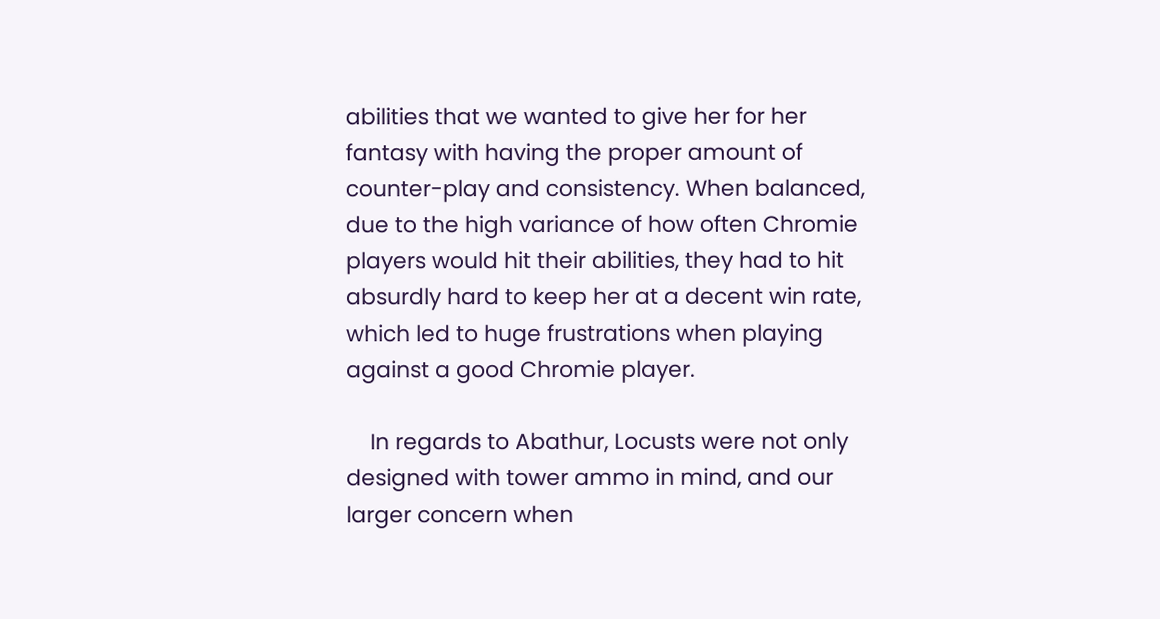abilities that we wanted to give her for her fantasy with having the proper amount of counter-play and consistency. When balanced, due to the high variance of how often Chromie players would hit their abilities, they had to hit absurdly hard to keep her at a decent win rate, which led to huge frustrations when playing against a good Chromie player.

    In regards to Abathur, Locusts were not only designed with tower ammo in mind, and our larger concern when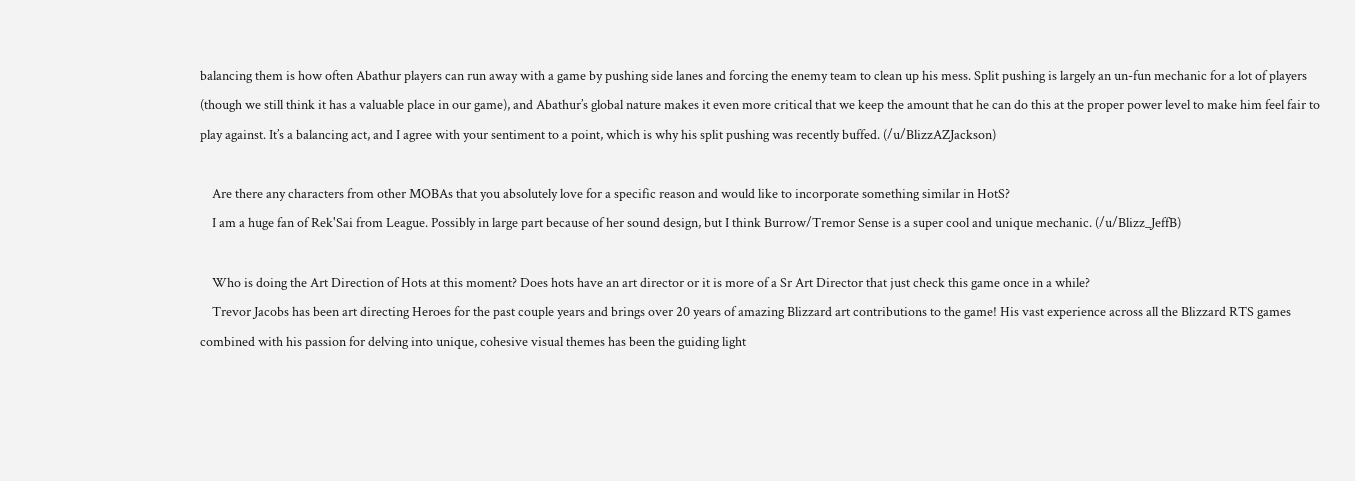balancing them is how often Abathur players can run away with a game by pushing side lanes and forcing the enemy team to clean up his mess. Split pushing is largely an un-fun mechanic for a lot of players (though we still think it has a valuable place in our game), and Abathur’s global nature makes it even more critical that we keep the amount that he can do this at the proper power level to make him feel fair to play against. It’s a balancing act, and I agree with your sentiment to a point, which is why his split pushing was recently buffed. (/u/BlizzAZJackson)

    Are there any characters from other MOBAs that you absolutely love for a specific reason and would like to incorporate something similar in HotS?
    I am a huge fan of Rek'Sai from League. Possibly in large part because of her sound design, but I think Burrow/Tremor Sense is a super cool and unique mechanic. (/u/Blizz_JeffB)

    Who is doing the Art Direction of Hots at this moment? Does hots have an art director or it is more of a Sr Art Director that just check this game once in a while?
    Trevor Jacobs has been art directing Heroes for the past couple years and brings over 20 years of amazing Blizzard art contributions to the game! His vast experience across all the Blizzard RTS games combined with his passion for delving into unique, cohesive visual themes has been the guiding light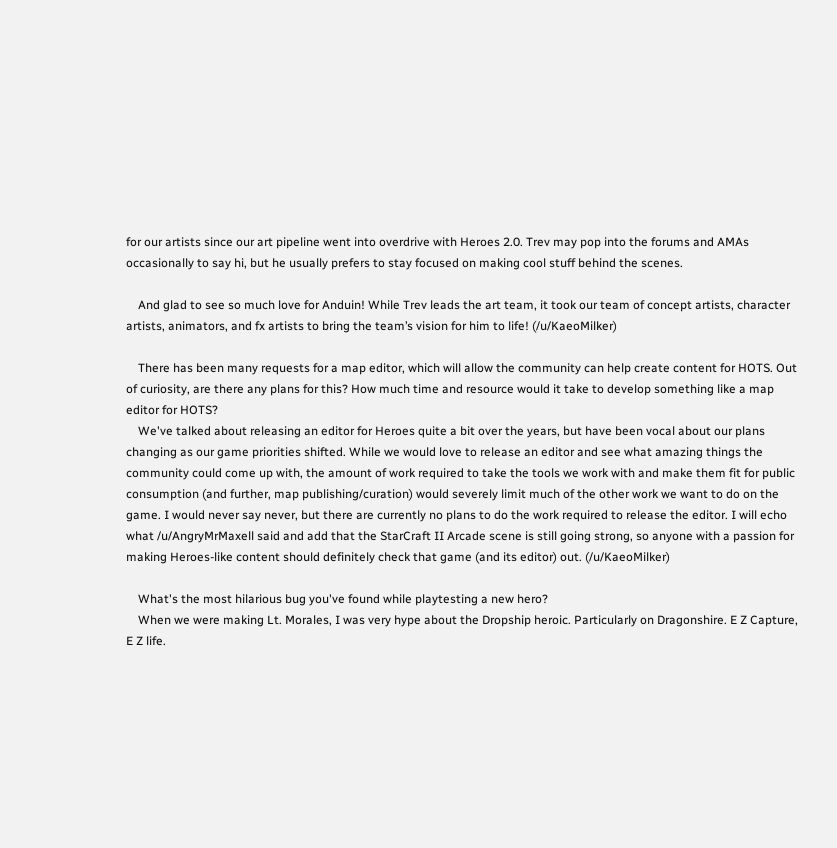for our artists since our art pipeline went into overdrive with Heroes 2.0. Trev may pop into the forums and AMAs occasionally to say hi, but he usually prefers to stay focused on making cool stuff behind the scenes.

    And glad to see so much love for Anduin! While Trev leads the art team, it took our team of concept artists, character artists, animators, and fx artists to bring the team’s vision for him to life! (/u/KaeoMilker)

    There has been many requests for a map editor, which will allow the community can help create content for HOTS. Out of curiosity, are there any plans for this? How much time and resource would it take to develop something like a map editor for HOTS?
    We've talked about releasing an editor for Heroes quite a bit over the years, but have been vocal about our plans changing as our game priorities shifted. While we would love to release an editor and see what amazing things the community could come up with, the amount of work required to take the tools we work with and make them fit for public consumption (and further, map publishing/curation) would severely limit much of the other work we want to do on the game. I would never say never, but there are currently no plans to do the work required to release the editor. I will echo what /u/AngryMrMaxell said and add that the StarCraft II Arcade scene is still going strong, so anyone with a passion for making Heroes-like content should definitely check that game (and its editor) out. (/u/KaeoMilker)

    What's the most hilarious bug you've found while playtesting a new hero?
    When we were making Lt. Morales, I was very hype about the Dropship heroic. Particularly on Dragonshire. E Z Capture, E Z life.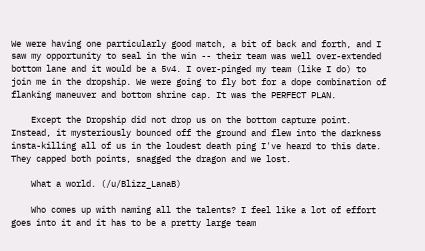We were having one particularly good match, a bit of back and forth, and I saw my opportunity to seal in the win -- their team was well over-extended bottom lane and it would be a 5v4. I over-pinged my team (like I do) to join me in the dropship. We were going to fly bot for a dope combination of flanking maneuver and bottom shrine cap. It was the PERFECT PLAN.

    Except the Dropship did not drop us on the bottom capture point. Instead, it mysteriously bounced off the ground and flew into the darkness insta-killing all of us in the loudest death ping I've heard to this date. They capped both points, snagged the dragon and we lost.

    What a world. (/u/Blizz_LanaB)

    Who comes up with naming all the talents? I feel like a lot of effort goes into it and it has to be a pretty large team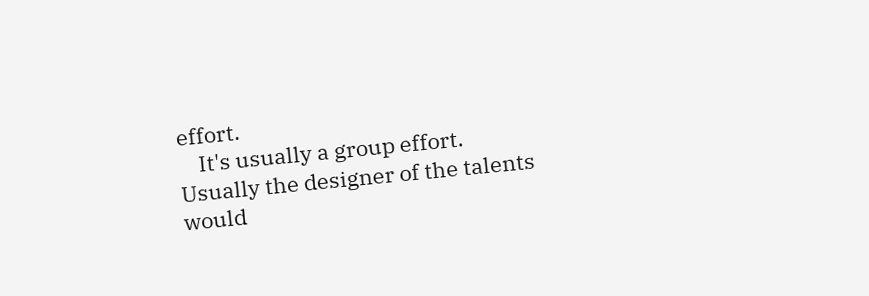effort.
    It's usually a group effort. Usually the designer of the talents would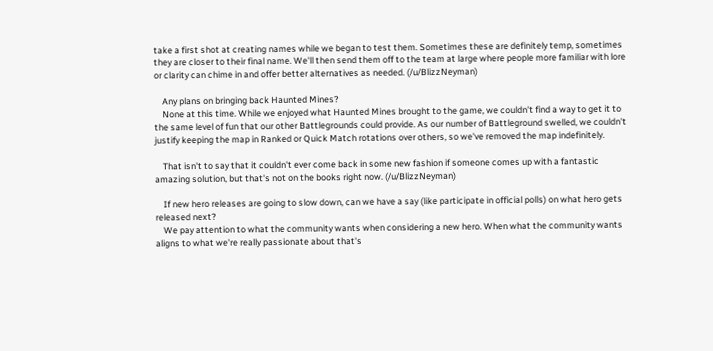take a first shot at creating names while we began to test them. Sometimes these are definitely temp, sometimes they are closer to their final name. We'll then send them off to the team at large where people more familiar with lore or clarity can chime in and offer better alternatives as needed. (/u/BlizzNeyman)

    Any plans on bringing back Haunted Mines?
    None at this time. While we enjoyed what Haunted Mines brought to the game, we couldn't find a way to get it to the same level of fun that our other Battlegrounds could provide. As our number of Battleground swelled, we couldn't justify keeping the map in Ranked or Quick Match rotations over others, so we've removed the map indefinitely.

    That isn't to say that it couldn't ever come back in some new fashion if someone comes up with a fantastic amazing solution, but that's not on the books right now. (/u/BlizzNeyman)

    If new hero releases are going to slow down, can we have a say (like participate in official polls) on what hero gets released next?
    We pay attention to what the community wants when considering a new hero. When what the community wants aligns to what we're really passionate about that's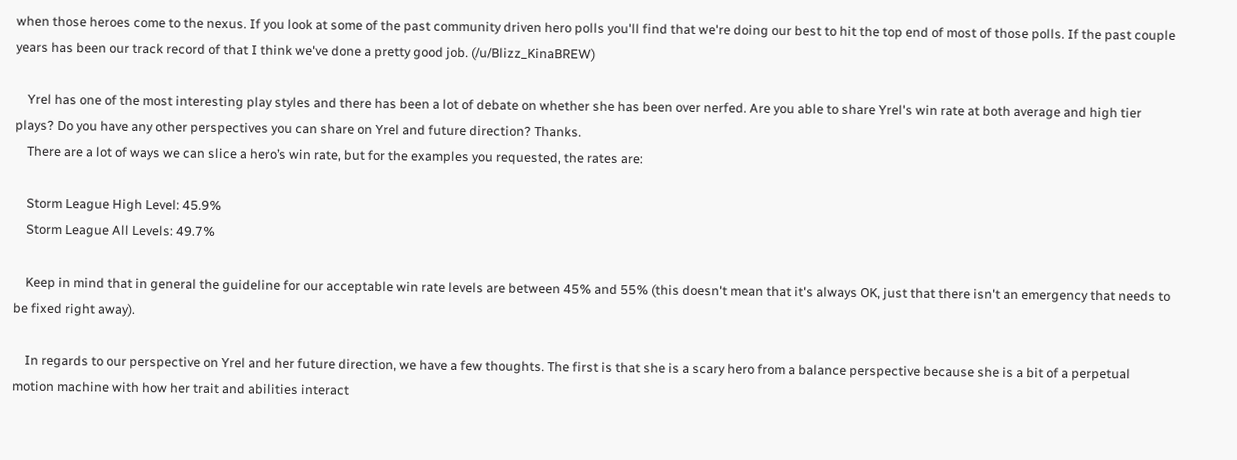when those heroes come to the nexus. If you look at some of the past community driven hero polls you'll find that we're doing our best to hit the top end of most of those polls. If the past couple years has been our track record of that I think we've done a pretty good job. (/u/Blizz_KinaBREW)

    Yrel has one of the most interesting play styles and there has been a lot of debate on whether she has been over nerfed. Are you able to share Yrel's win rate at both average and high tier plays? Do you have any other perspectives you can share on Yrel and future direction? Thanks.
    There are a lot of ways we can slice a hero’s win rate, but for the examples you requested, the rates are:

    Storm League High Level: 45.9%
    Storm League All Levels: 49.7%

    Keep in mind that in general the guideline for our acceptable win rate levels are between 45% and 55% (this doesn't mean that it's always OK, just that there isn't an emergency that needs to be fixed right away).

    In regards to our perspective on Yrel and her future direction, we have a few thoughts. The first is that she is a scary hero from a balance perspective because she is a bit of a perpetual motion machine with how her trait and abilities interact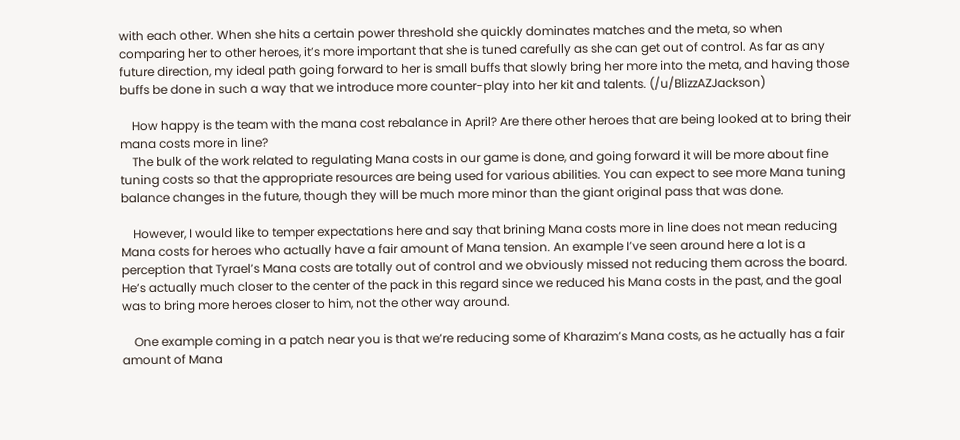with each other. When she hits a certain power threshold she quickly dominates matches and the meta, so when comparing her to other heroes, it’s more important that she is tuned carefully as she can get out of control. As far as any future direction, my ideal path going forward to her is small buffs that slowly bring her more into the meta, and having those buffs be done in such a way that we introduce more counter-play into her kit and talents. (/u/BlizzAZJackson)

    How happy is the team with the mana cost rebalance in April? Are there other heroes that are being looked at to bring their mana costs more in line?
    The bulk of the work related to regulating Mana costs in our game is done, and going forward it will be more about fine tuning costs so that the appropriate resources are being used for various abilities. You can expect to see more Mana tuning balance changes in the future, though they will be much more minor than the giant original pass that was done.

    However, I would like to temper expectations here and say that brining Mana costs more in line does not mean reducing Mana costs for heroes who actually have a fair amount of Mana tension. An example I’ve seen around here a lot is a perception that Tyrael’s Mana costs are totally out of control and we obviously missed not reducing them across the board. He’s actually much closer to the center of the pack in this regard since we reduced his Mana costs in the past, and the goal was to bring more heroes closer to him, not the other way around.

    One example coming in a patch near you is that we’re reducing some of Kharazim’s Mana costs, as he actually has a fair amount of Mana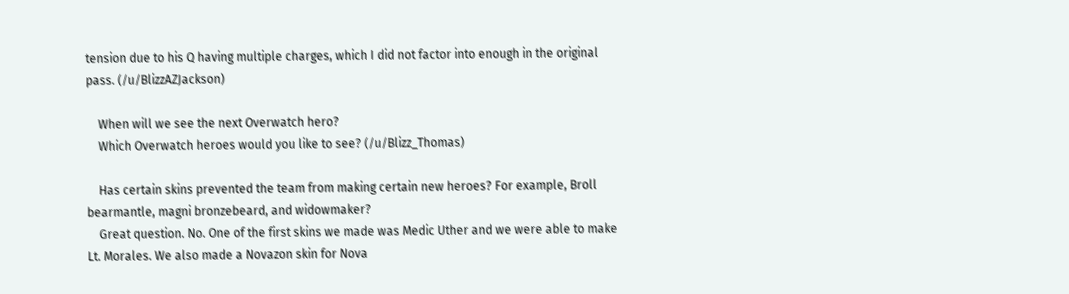tension due to his Q having multiple charges, which I did not factor into enough in the original pass. (/u/BlizzAZJackson)

    When will we see the next Overwatch hero?
    Which Overwatch heroes would you like to see? (/u/Blizz_Thomas)

    Has certain skins prevented the team from making certain new heroes? For example, Broll bearmantle, magni bronzebeard, and widowmaker?
    Great question. No. One of the first skins we made was Medic Uther and we were able to make Lt. Morales. We also made a Novazon skin for Nova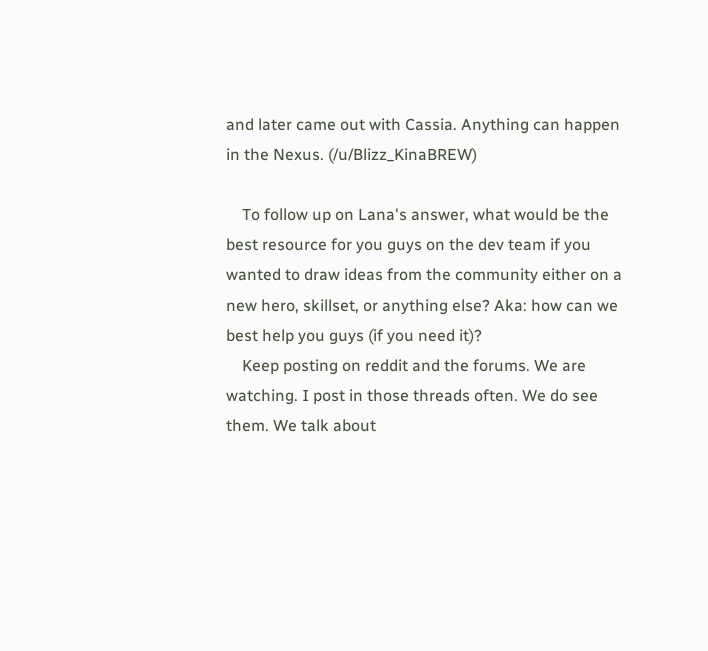and later came out with Cassia. Anything can happen in the Nexus. (/u/Blizz_KinaBREW)

    To follow up on Lana's answer, what would be the best resource for you guys on the dev team if you wanted to draw ideas from the community either on a new hero, skillset, or anything else? Aka: how can we best help you guys (if you need it)?
    Keep posting on reddit and the forums. We are watching. I post in those threads often. We do see them. We talk about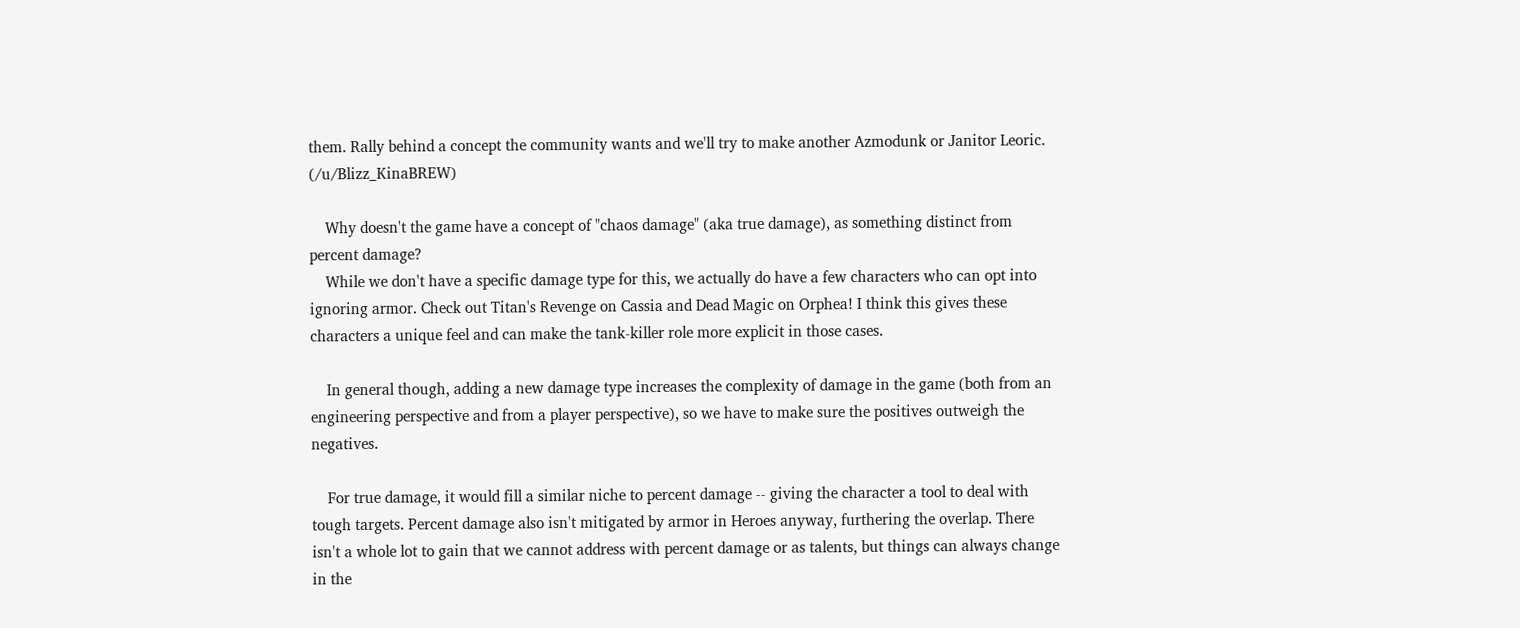them. Rally behind a concept the community wants and we'll try to make another Azmodunk or Janitor Leoric. (/u/Blizz_KinaBREW)

    Why doesn't the game have a concept of "chaos damage" (aka true damage), as something distinct from percent damage?
    While we don't have a specific damage type for this, we actually do have a few characters who can opt into ignoring armor. Check out Titan's Revenge on Cassia and Dead Magic on Orphea! I think this gives these characters a unique feel and can make the tank-killer role more explicit in those cases.

    In general though, adding a new damage type increases the complexity of damage in the game (both from an engineering perspective and from a player perspective), so we have to make sure the positives outweigh the negatives.

    For true damage, it would fill a similar niche to percent damage -- giving the character a tool to deal with tough targets. Percent damage also isn't mitigated by armor in Heroes anyway, furthering the overlap. There isn't a whole lot to gain that we cannot address with percent damage or as talents, but things can always change in the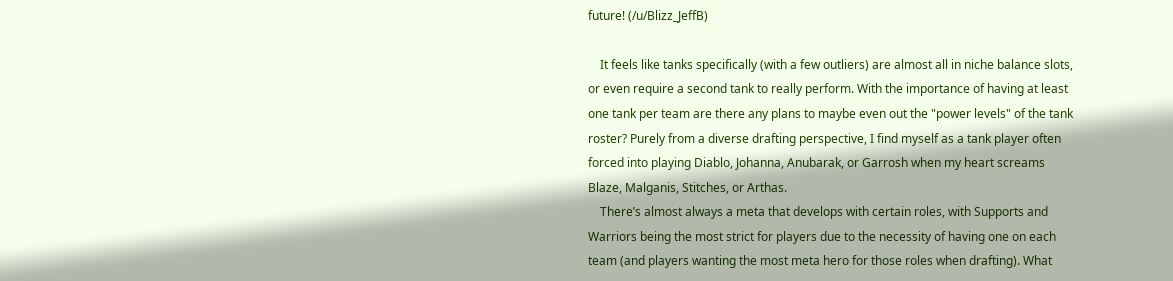future! (/u/Blizz_JeffB)

    It feels like tanks specifically (with a few outliers) are almost all in niche balance slots, or even require a second tank to really perform. With the importance of having at least one tank per team are there any plans to maybe even out the "power levels" of the tank roster? Purely from a diverse drafting perspective, I find myself as a tank player often forced into playing Diablo, Johanna, Anubarak, or Garrosh when my heart screams Blaze, Malganis, Stitches, or Arthas.
    There’s almost always a meta that develops with certain roles, with Supports and Warriors being the most strict for players due to the necessity of having one on each team (and players wanting the most meta hero for those roles when drafting). What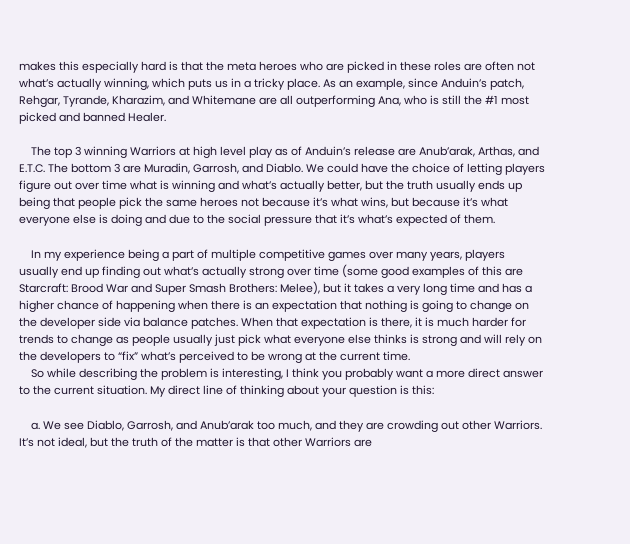makes this especially hard is that the meta heroes who are picked in these roles are often not what’s actually winning, which puts us in a tricky place. As an example, since Anduin’s patch, Rehgar, Tyrande, Kharazim, and Whitemane are all outperforming Ana, who is still the #1 most picked and banned Healer.

    The top 3 winning Warriors at high level play as of Anduin’s release are Anub’arak, Arthas, and E.T.C. The bottom 3 are Muradin, Garrosh, and Diablo. We could have the choice of letting players figure out over time what is winning and what’s actually better, but the truth usually ends up being that people pick the same heroes not because it’s what wins, but because it’s what everyone else is doing and due to the social pressure that it’s what’s expected of them.

    In my experience being a part of multiple competitive games over many years, players usually end up finding out what’s actually strong over time (some good examples of this are Starcraft: Brood War and Super Smash Brothers: Melee), but it takes a very long time and has a higher chance of happening when there is an expectation that nothing is going to change on the developer side via balance patches. When that expectation is there, it is much harder for trends to change as people usually just pick what everyone else thinks is strong and will rely on the developers to “fix” what’s perceived to be wrong at the current time.
    So while describing the problem is interesting, I think you probably want a more direct answer to the current situation. My direct line of thinking about your question is this:

    a. We see Diablo, Garrosh, and Anub’arak too much, and they are crowding out other Warriors. It’s not ideal, but the truth of the matter is that other Warriors are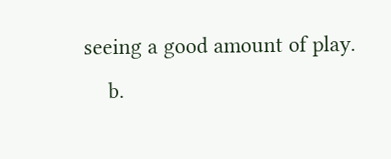seeing a good amount of play.
    b.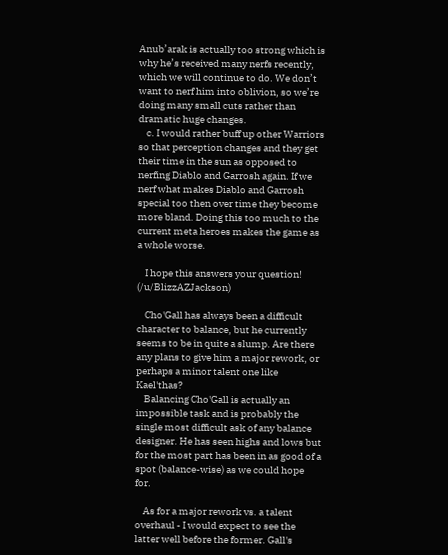Anub’arak is actually too strong which is why he’s received many nerfs recently, which we will continue to do. We don’t want to nerf him into oblivion, so we’re doing many small cuts rather than dramatic huge changes.
    c. I would rather buff up other Warriors so that perception changes and they get their time in the sun as opposed to nerfing Diablo and Garrosh again. If we nerf what makes Diablo and Garrosh special too then over time they become more bland. Doing this too much to the current meta heroes makes the game as a whole worse.

    I hope this answers your question! (/u/BlizzAZJackson)

    Cho'Gall has always been a difficult character to balance, but he currently seems to be in quite a slump. Are there any plans to give him a major rework, or perhaps a minor talent one like Kael'thas?
    Balancing Cho'Gall is actually an impossible task and is probably the single most difficult ask of any balance designer. He has seen highs and lows but for the most part has been in as good of a spot (balance-wise) as we could hope for.

    As for a major rework vs. a talent overhaul - I would expect to see the latter well before the former. Gall's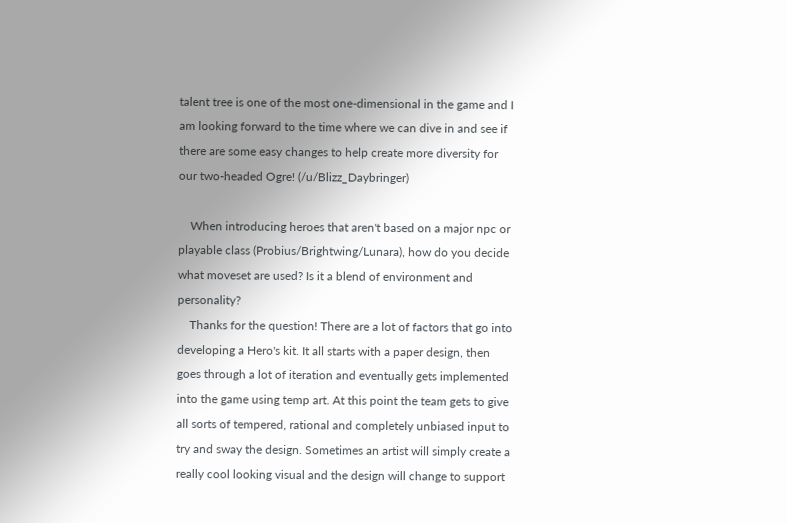talent tree is one of the most one-dimensional in the game and I am looking forward to the time where we can dive in and see if there are some easy changes to help create more diversity for our two-headed Ogre! (/u/Blizz_Daybringer)

    When introducing heroes that aren't based on a major npc or playable class (Probius/Brightwing/Lunara), how do you decide what moveset are used? Is it a blend of environment and personality?
    Thanks for the question! There are a lot of factors that go into developing a Hero's kit. It all starts with a paper design, then goes through a lot of iteration and eventually gets implemented into the game using temp art. At this point the team gets to give all sorts of tempered, rational and completely unbiased input to try and sway the design. Sometimes an artist will simply create a really cool looking visual and the design will change to support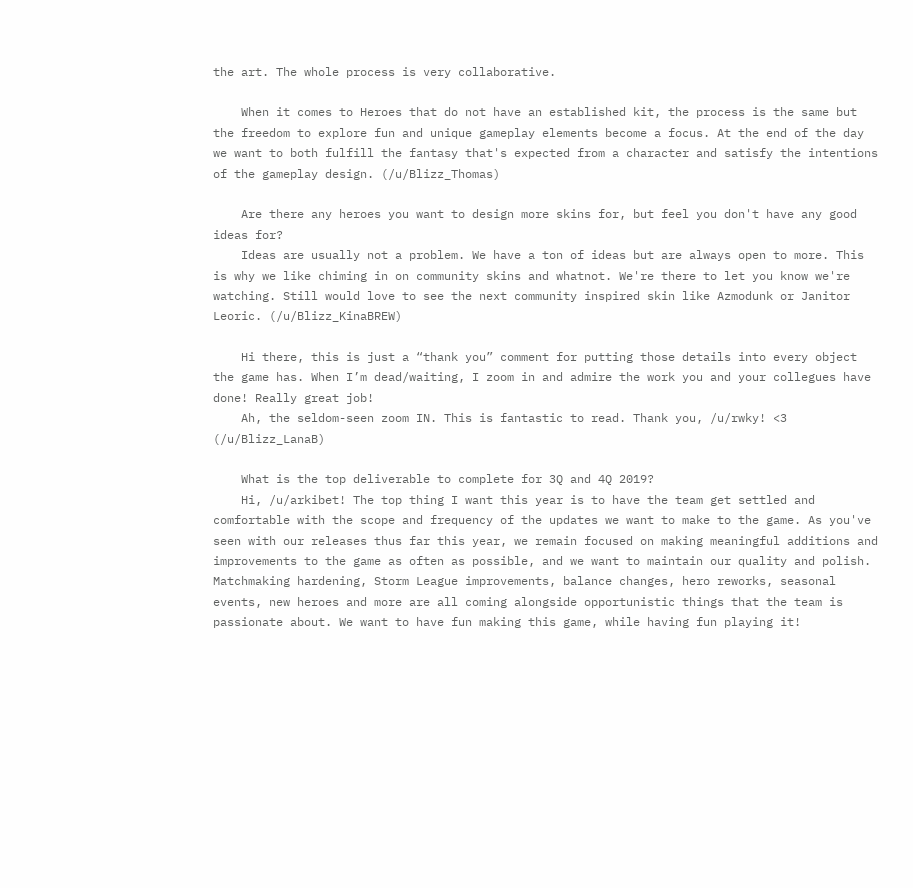the art. The whole process is very collaborative.

    When it comes to Heroes that do not have an established kit, the process is the same but the freedom to explore fun and unique gameplay elements become a focus. At the end of the day we want to both fulfill the fantasy that's expected from a character and satisfy the intentions of the gameplay design. (/u/Blizz_Thomas)

    Are there any heroes you want to design more skins for, but feel you don't have any good ideas for?
    Ideas are usually not a problem. We have a ton of ideas but are always open to more. This is why we like chiming in on community skins and whatnot. We're there to let you know we're watching. Still would love to see the next community inspired skin like Azmodunk or Janitor Leoric. (/u/Blizz_KinaBREW)

    Hi there, this is just a “thank you” comment for putting those details into every object the game has. When I’m dead/waiting, I zoom in and admire the work you and your collegues have done! Really great job!
    Ah, the seldom-seen zoom IN. This is fantastic to read. Thank you, /u/rwky! <3 (/u/Blizz_LanaB)

    What is the top deliverable to complete for 3Q and 4Q 2019?
    Hi, /u/arkibet! The top thing I want this year is to have the team get settled and comfortable with the scope and frequency of the updates we want to make to the game. As you've seen with our releases thus far this year, we remain focused on making meaningful additions and improvements to the game as often as possible, and we want to maintain our quality and polish. Matchmaking hardening, Storm League improvements, balance changes, hero reworks, seasonal events, new heroes and more are all coming alongside opportunistic things that the team is passionate about. We want to have fun making this game, while having fun playing it!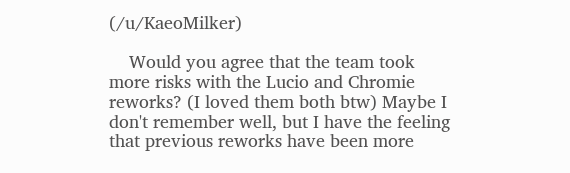(/u/KaeoMilker)

    Would you agree that the team took more risks with the Lucio and Chromie reworks? (I loved them both btw) Maybe I don't remember well, but I have the feeling that previous reworks have been more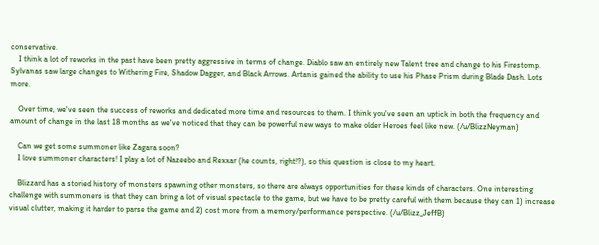conservative.
    I think a lot of reworks in the past have been pretty aggressive in terms of change. Diablo saw an entirely new Talent tree and change to his Firestomp. Sylvanas saw large changes to Withering Fire, Shadow Dagger, and Black Arrows. Artanis gained the ability to use his Phase Prism during Blade Dash. Lots more.

    Over time, we've seen the success of reworks and dedicated more time and resources to them. I think you've seen an uptick in both the frequency and amount of change in the last 18 months as we've noticed that they can be powerful new ways to make older Heroes feel like new. (/u/BlizzNeyman)

    Can we get some summoner like Zagara soon?
    I love summoner characters! I play a lot of Nazeebo and Rexxar (he counts, right!?), so this question is close to my heart.

    Blizzard has a storied history of monsters spawning other monsters, so there are always opportunities for these kinds of characters. One interesting challenge with summoners is that they can bring a lot of visual spectacle to the game, but we have to be pretty careful with them because they can 1) increase visual clutter, making it harder to parse the game and 2) cost more from a memory/performance perspective. (/u/Blizz_JeffB)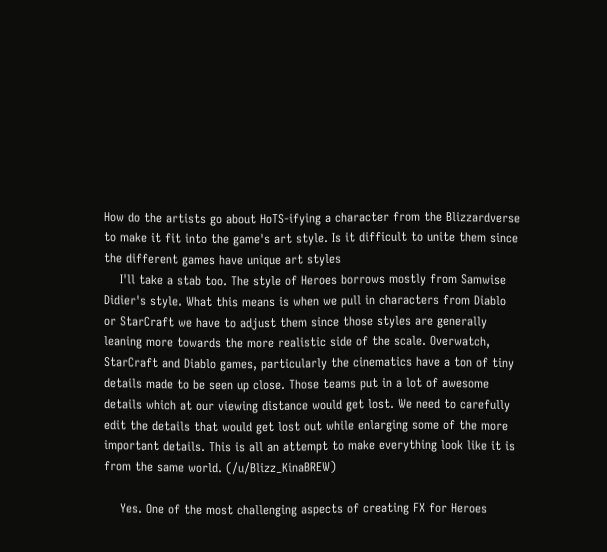How do the artists go about HoTS-ifying a character from the Blizzardverse to make it fit into the game's art style. Is it difficult to unite them since the different games have unique art styles
    I'll take a stab too. The style of Heroes borrows mostly from Samwise Didier's style. What this means is when we pull in characters from Diablo or StarCraft we have to adjust them since those styles are generally leaning more towards the more realistic side of the scale. Overwatch, StarCraft and Diablo games, particularly the cinematics have a ton of tiny details made to be seen up close. Those teams put in a lot of awesome details which at our viewing distance would get lost. We need to carefully edit the details that would get lost out while enlarging some of the more important details. This is all an attempt to make everything look like it is from the same world. (/u/Blizz_KinaBREW)

    Yes. One of the most challenging aspects of creating FX for Heroes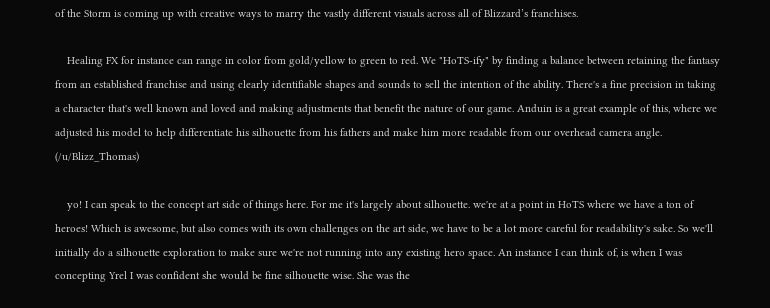of the Storm is coming up with creative ways to marry the vastly different visuals across all of Blizzard’s franchises.

    Healing FX for instance can range in color from gold/yellow to green to red. We "HoTS-ify" by finding a balance between retaining the fantasy from an established franchise and using clearly identifiable shapes and sounds to sell the intention of the ability. There's a fine precision in taking a character that's well known and loved and making adjustments that benefit the nature of our game. Anduin is a great example of this, where we adjusted his model to help differentiate his silhouette from his fathers and make him more readable from our overhead camera angle. (/u/Blizz_Thomas)

    yo! I can speak to the concept art side of things here. For me it's largely about silhouette. we're at a point in HoTS where we have a ton of heroes! Which is awesome, but also comes with its own challenges on the art side, we have to be a lot more careful for readability's sake. So we'll initially do a silhouette exploration to make sure we're not running into any existing hero space. An instance I can think of, is when I was concepting Yrel I was confident she would be fine silhouette wise. She was the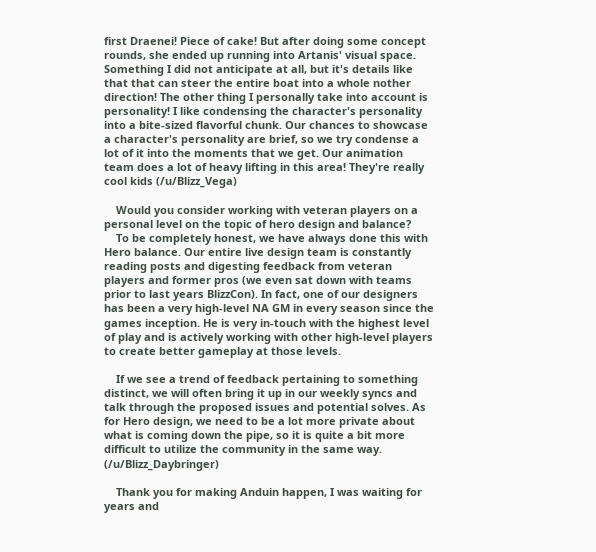first Draenei! Piece of cake! But after doing some concept rounds, she ended up running into Artanis' visual space. Something I did not anticipate at all, but it's details like that that can steer the entire boat into a whole nother direction! The other thing I personally take into account is personality! I like condensing the character's personality into a bite-sized flavorful chunk. Our chances to showcase a character's personality are brief, so we try condense a lot of it into the moments that we get. Our animation team does a lot of heavy lifting in this area! They're really cool kids (/u/Blizz_Vega)

    Would you consider working with veteran players on a personal level on the topic of hero design and balance?
    To be completely honest, we have always done this with Hero balance. Our entire live design team is constantly reading posts and digesting feedback from veteran players and former pros (we even sat down with teams prior to last years BlizzCon). In fact, one of our designers has been a very high-level NA GM in every season since the games inception. He is very in-touch with the highest level of play and is actively working with other high-level players to create better gameplay at those levels.

    If we see a trend of feedback pertaining to something distinct, we will often bring it up in our weekly syncs and talk through the proposed issues and potential solves. As for Hero design, we need to be a lot more private about what is coming down the pipe, so it is quite a bit more difficult to utilize the community in the same way. (/u/Blizz_Daybringer)

    Thank you for making Anduin happen, I was waiting for years and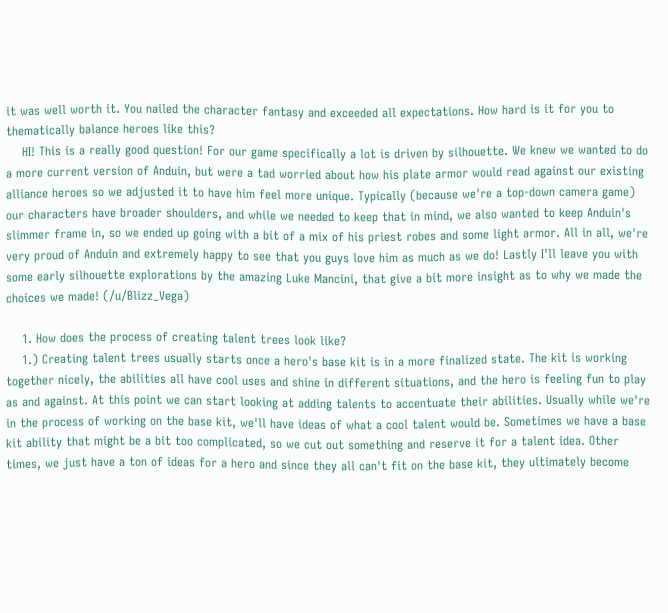it was well worth it. You nailed the character fantasy and exceeded all expectations. How hard is it for you to thematically balance heroes like this?
    HI! This is a really good question! For our game specifically a lot is driven by silhouette. We knew we wanted to do a more current version of Anduin, but were a tad worried about how his plate armor would read against our existing alliance heroes so we adjusted it to have him feel more unique. Typically (because we're a top-down camera game) our characters have broader shoulders, and while we needed to keep that in mind, we also wanted to keep Anduin's slimmer frame in, so we ended up going with a bit of a mix of his priest robes and some light armor. All in all, we're very proud of Anduin and extremely happy to see that you guys love him as much as we do! Lastly I'll leave you with some early silhouette explorations by the amazing Luke Mancini, that give a bit more insight as to why we made the choices we made! (/u/Blizz_Vega)

    1. How does the process of creating talent trees look like?
    1.) Creating talent trees usually starts once a hero's base kit is in a more finalized state. The kit is working together nicely, the abilities all have cool uses and shine in different situations, and the hero is feeling fun to play as and against. At this point we can start looking at adding talents to accentuate their abilities. Usually while we're in the process of working on the base kit, we'll have ideas of what a cool talent would be. Sometimes we have a base kit ability that might be a bit too complicated, so we cut out something and reserve it for a talent idea. Other times, we just have a ton of ideas for a hero and since they all can't fit on the base kit, they ultimately become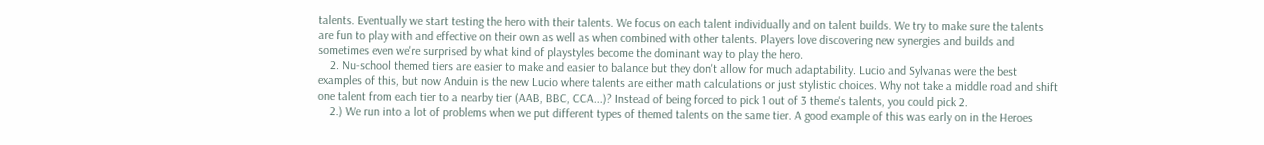talents. Eventually we start testing the hero with their talents. We focus on each talent individually and on talent builds. We try to make sure the talents are fun to play with and effective on their own as well as when combined with other talents. Players love discovering new synergies and builds and sometimes even we're surprised by what kind of playstyles become the dominant way to play the hero.
    2. Nu-school themed tiers are easier to make and easier to balance but they don't allow for much adaptability. Lucio and Sylvanas were the best examples of this, but now Anduin is the new Lucio where talents are either math calculations or just stylistic choices. Why not take a middle road and shift one talent from each tier to a nearby tier (AAB, BBC, CCA...)? Instead of being forced to pick 1 out of 3 theme's talents, you could pick 2.
    2.) We run into a lot of problems when we put different types of themed talents on the same tier. A good example of this was early on in the Heroes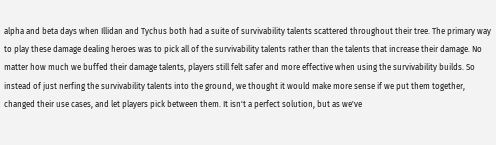alpha and beta days when Illidan and Tychus both had a suite of survivability talents scattered throughout their tree. The primary way to play these damage dealing heroes was to pick all of the survivability talents rather than the talents that increase their damage. No matter how much we buffed their damage talents, players still felt safer and more effective when using the survivability builds. So instead of just nerfing the survivability talents into the ground, we thought it would make more sense if we put them together, changed their use cases, and let players pick between them. It isn't a perfect solution, but as we've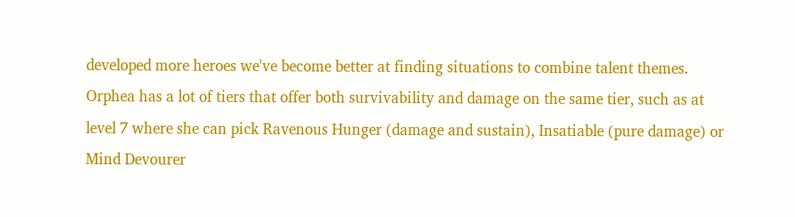developed more heroes we've become better at finding situations to combine talent themes. Orphea has a lot of tiers that offer both survivability and damage on the same tier, such as at level 7 where she can pick Ravenous Hunger (damage and sustain), Insatiable (pure damage) or Mind Devourer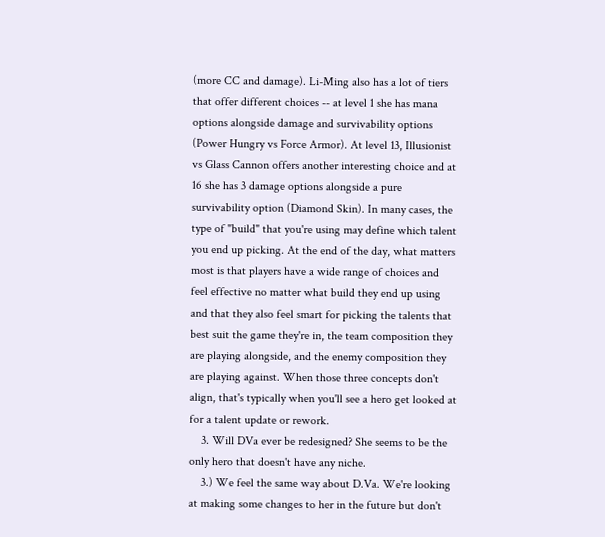(more CC and damage). Li-Ming also has a lot of tiers that offer different choices -- at level 1 she has mana options alongside damage and survivability options (Power Hungry vs Force Armor). At level 13, Illusionist vs Glass Cannon offers another interesting choice and at 16 she has 3 damage options alongside a pure survivability option (Diamond Skin). In many cases, the type of "build" that you're using may define which talent you end up picking. At the end of the day, what matters most is that players have a wide range of choices and feel effective no matter what build they end up using and that they also feel smart for picking the talents that best suit the game they're in, the team composition they are playing alongside, and the enemy composition they are playing against. When those three concepts don't align, that's typically when you'll see a hero get looked at for a talent update or rework.
    3. Will DVa ever be redesigned? She seems to be the only hero that doesn't have any niche.
    3.) We feel the same way about D.Va. We're looking at making some changes to her in the future but don't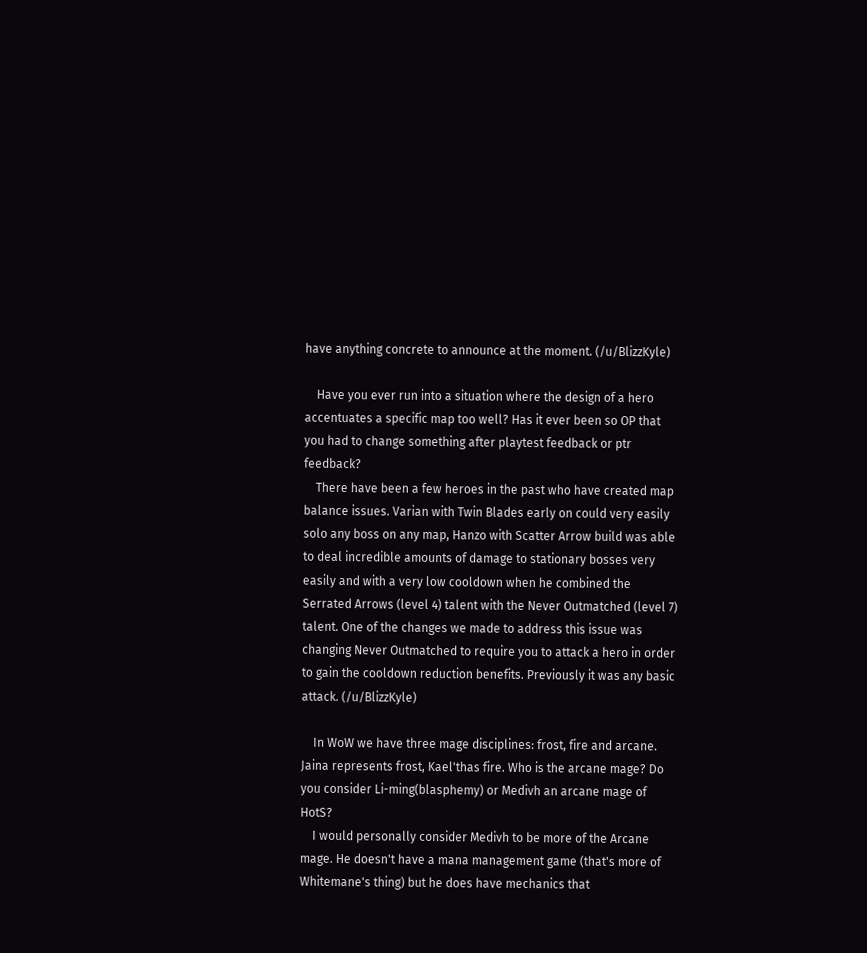have anything concrete to announce at the moment. (/u/BlizzKyle)

    Have you ever run into a situation where the design of a hero accentuates a specific map too well? Has it ever been so OP that you had to change something after playtest feedback or ptr feedback?
    There have been a few heroes in the past who have created map balance issues. Varian with Twin Blades early on could very easily solo any boss on any map, Hanzo with Scatter Arrow build was able to deal incredible amounts of damage to stationary bosses very easily and with a very low cooldown when he combined the Serrated Arrows (level 4) talent with the Never Outmatched (level 7) talent. One of the changes we made to address this issue was changing Never Outmatched to require you to attack a hero in order to gain the cooldown reduction benefits. Previously it was any basic attack. (/u/BlizzKyle)

    In WoW we have three mage disciplines: frost, fire and arcane. Jaina represents frost, Kael'thas fire. Who is the arcane mage? Do you consider Li-ming(blasphemy) or Medivh an arcane mage of HotS?
    I would personally consider Medivh to be more of the Arcane mage. He doesn't have a mana management game (that's more of Whitemane's thing) but he does have mechanics that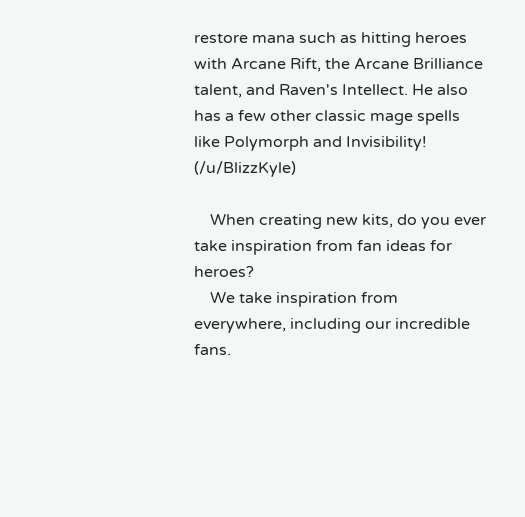restore mana such as hitting heroes with Arcane Rift, the Arcane Brilliance talent, and Raven's Intellect. He also has a few other classic mage spells like Polymorph and Invisibility! (/u/BlizzKyle)

    When creating new kits, do you ever take inspiration from fan ideas for heroes?
    We take inspiration from everywhere, including our incredible fans.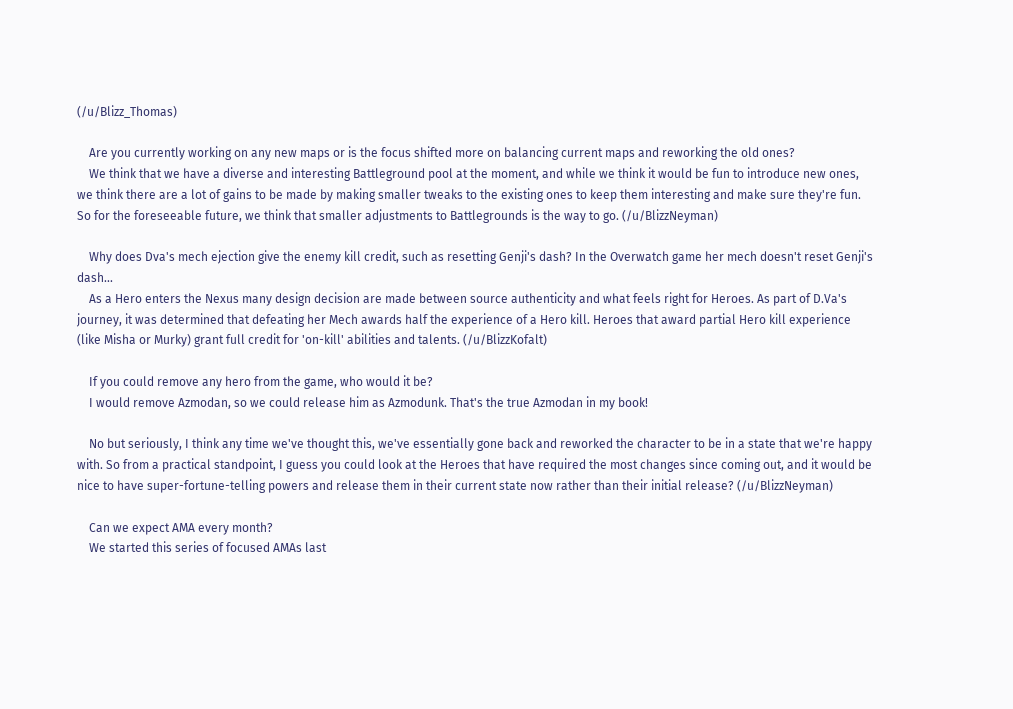(/u/Blizz_Thomas)

    Are you currently working on any new maps or is the focus shifted more on balancing current maps and reworking the old ones?
    We think that we have a diverse and interesting Battleground pool at the moment, and while we think it would be fun to introduce new ones, we think there are a lot of gains to be made by making smaller tweaks to the existing ones to keep them interesting and make sure they're fun. So for the foreseeable future, we think that smaller adjustments to Battlegrounds is the way to go. (/u/BlizzNeyman)

    Why does Dva's mech ejection give the enemy kill credit, such as resetting Genji's dash? In the Overwatch game her mech doesn't reset Genji's dash...
    As a Hero enters the Nexus many design decision are made between source authenticity and what feels right for Heroes. As part of D.Va's journey, it was determined that defeating her Mech awards half the experience of a Hero kill. Heroes that award partial Hero kill experience (like Misha or Murky) grant full credit for 'on-kill' abilities and talents. (/u/BlizzKofalt)

    If you could remove any hero from the game, who would it be?
    I would remove Azmodan, so we could release him as Azmodunk. That's the true Azmodan in my book!

    No but seriously, I think any time we've thought this, we've essentially gone back and reworked the character to be in a state that we're happy with. So from a practical standpoint, I guess you could look at the Heroes that have required the most changes since coming out, and it would be nice to have super-fortune-telling powers and release them in their current state now rather than their initial release? (/u/BlizzNeyman)

    Can we expect AMA every month?
    We started this series of focused AMAs last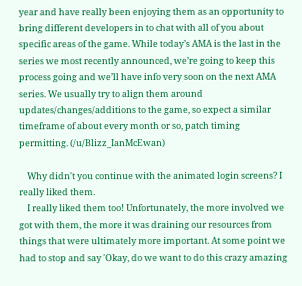year and have really been enjoying them as an opportunity to bring different developers in to chat with all of you about specific areas of the game. While today’s AMA is the last in the series we most recently announced, we’re going to keep this process going and we’ll have info very soon on the next AMA series. We usually try to align them around updates/changes/additions to the game, so expect a similar timeframe of about every month or so, patch timing permitting. (/u/Blizz_IanMcEwan)

    Why didn't you continue with the animated login screens? I really liked them.
    I really liked them too! Unfortunately, the more involved we got with them, the more it was draining our resources from things that were ultimately more important. At some point we had to stop and say 'Okay, do we want to do this crazy amazing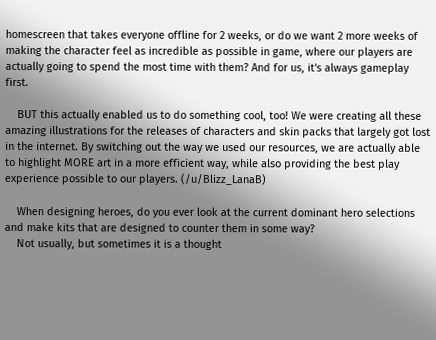homescreen that takes everyone offline for 2 weeks, or do we want 2 more weeks of making the character feel as incredible as possible in game, where our players are actually going to spend the most time with them? And for us, it's always gameplay first.

    BUT this actually enabled us to do something cool, too! We were creating all these amazing illustrations for the releases of characters and skin packs that largely got lost in the internet. By switching out the way we used our resources, we are actually able to highlight MORE art in a more efficient way, while also providing the best play experience possible to our players. (/u/Blizz_LanaB)

    When designing heroes, do you ever look at the current dominant hero selections and make kits that are designed to counter them in some way?
    Not usually, but sometimes it is a thought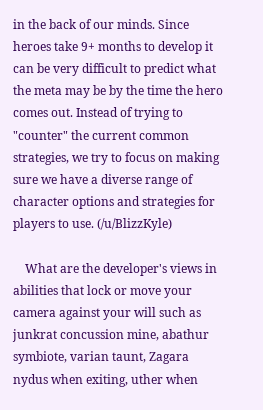in the back of our minds. Since heroes take 9+ months to develop it can be very difficult to predict what the meta may be by the time the hero comes out. Instead of trying to "counter" the current common strategies, we try to focus on making sure we have a diverse range of character options and strategies for players to use. (/u/BlizzKyle)

    What are the developer's views in abilities that lock or move your camera against your will such as junkrat concussion mine, abathur symbiote, varian taunt, Zagara nydus when exiting, uther when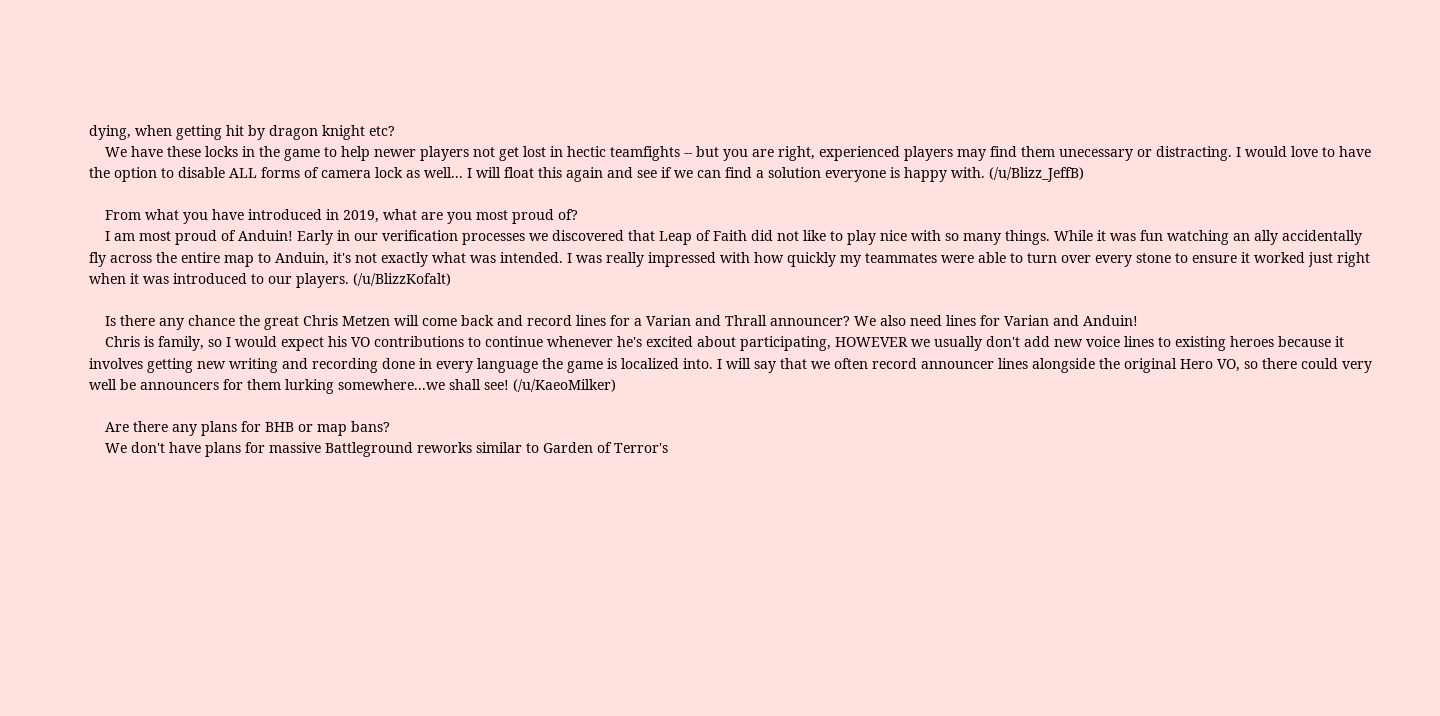dying, when getting hit by dragon knight etc?
    We have these locks in the game to help newer players not get lost in hectic teamfights -- but you are right, experienced players may find them unecessary or distracting. I would love to have the option to disable ALL forms of camera lock as well... I will float this again and see if we can find a solution everyone is happy with. (/u/Blizz_JeffB)

    From what you have introduced in 2019, what are you most proud of?
    I am most proud of Anduin! Early in our verification processes we discovered that Leap of Faith did not like to play nice with so many things. While it was fun watching an ally accidentally fly across the entire map to Anduin, it's not exactly what was intended. I was really impressed with how quickly my teammates were able to turn over every stone to ensure it worked just right when it was introduced to our players. (/u/BlizzKofalt)

    Is there any chance the great Chris Metzen will come back and record lines for a Varian and Thrall announcer? We also need lines for Varian and Anduin!
    Chris is family, so I would expect his VO contributions to continue whenever he's excited about participating, HOWEVER we usually don't add new voice lines to existing heroes because it involves getting new writing and recording done in every language the game is localized into. I will say that we often record announcer lines alongside the original Hero VO, so there could very well be announcers for them lurking somewhere...we shall see! (/u/KaeoMilker)

    Are there any plans for BHB or map bans?
    We don't have plans for massive Battleground reworks similar to Garden of Terror's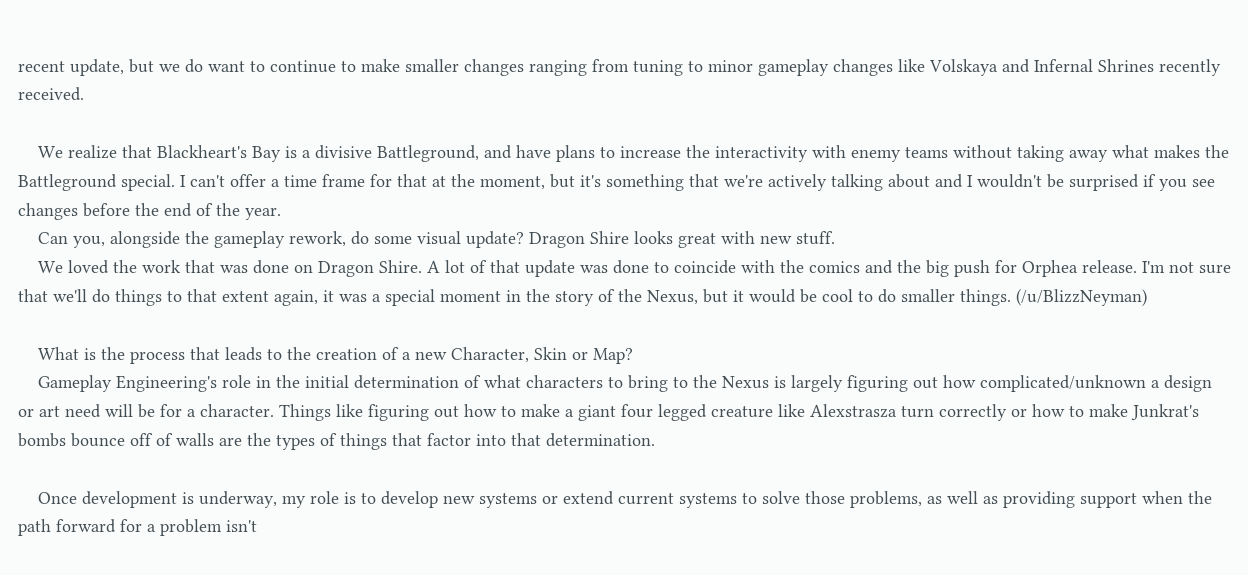recent update, but we do want to continue to make smaller changes ranging from tuning to minor gameplay changes like Volskaya and Infernal Shrines recently received.

    We realize that Blackheart's Bay is a divisive Battleground, and have plans to increase the interactivity with enemy teams without taking away what makes the Battleground special. I can't offer a time frame for that at the moment, but it's something that we're actively talking about and I wouldn't be surprised if you see changes before the end of the year.
    Can you, alongside the gameplay rework, do some visual update? Dragon Shire looks great with new stuff.
    We loved the work that was done on Dragon Shire. A lot of that update was done to coincide with the comics and the big push for Orphea release. I'm not sure that we'll do things to that extent again, it was a special moment in the story of the Nexus, but it would be cool to do smaller things. (/u/BlizzNeyman)

    What is the process that leads to the creation of a new Character, Skin or Map?
    Gameplay Engineering's role in the initial determination of what characters to bring to the Nexus is largely figuring out how complicated/unknown a design or art need will be for a character. Things like figuring out how to make a giant four legged creature like Alexstrasza turn correctly or how to make Junkrat's bombs bounce off of walls are the types of things that factor into that determination.

    Once development is underway, my role is to develop new systems or extend current systems to solve those problems, as well as providing support when the path forward for a problem isn't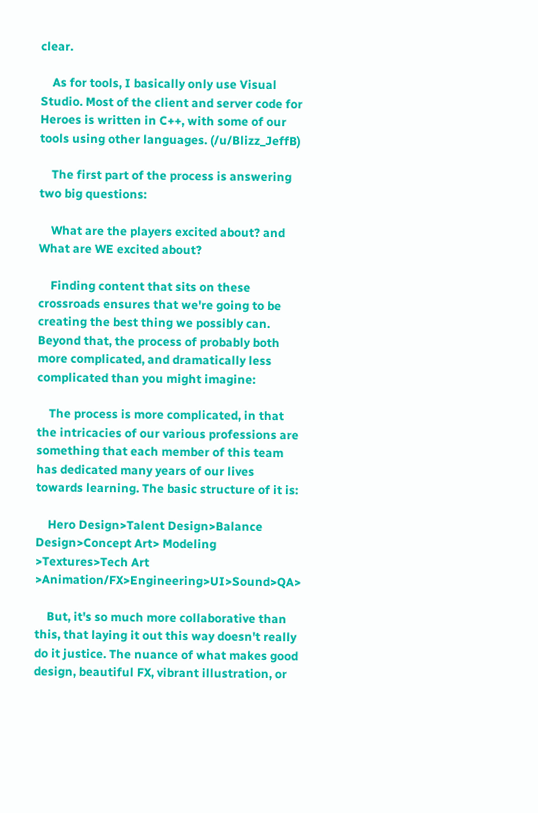clear.

    As for tools, I basically only use Visual Studio. Most of the client and server code for Heroes is written in C++, with some of our tools using other languages. (/u/Blizz_JeffB)

    The first part of the process is answering two big questions:

    What are the players excited about? and What are WE excited about?

    Finding content that sits on these crossroads ensures that we're going to be creating the best thing we possibly can. Beyond that, the process of probably both more complicated, and dramatically less complicated than you might imagine:

    The process is more complicated, in that the intricacies of our various professions are something that each member of this team has dedicated many years of our lives towards learning. The basic structure of it is:

    Hero Design>Talent Design>Balance Design>Concept Art> Modeling >Textures>Tech Art >Animation/FX>Engineering>UI>Sound>QA>

    But, it's so much more collaborative than this, that laying it out this way doesn't really do it justice. The nuance of what makes good design, beautiful FX, vibrant illustration, or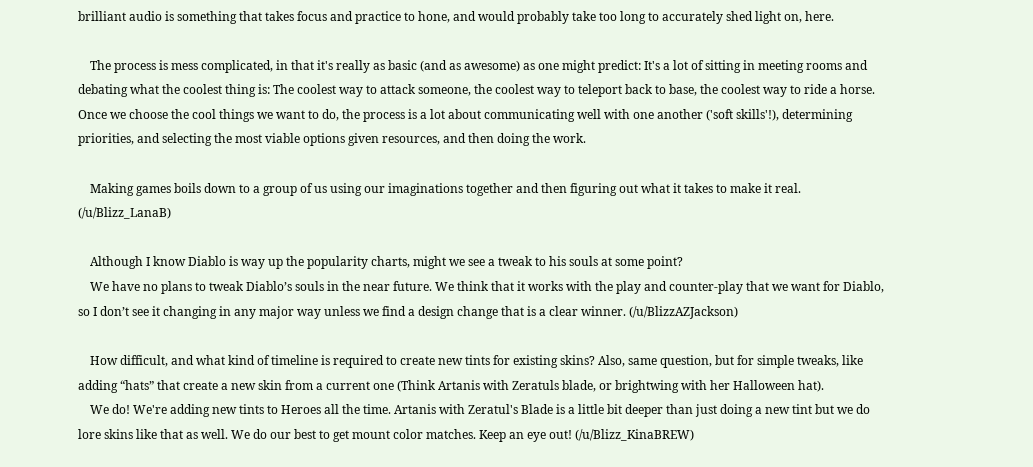brilliant audio is something that takes focus and practice to hone, and would probably take too long to accurately shed light on, here.

    The process is mess complicated, in that it's really as basic (and as awesome) as one might predict: It's a lot of sitting in meeting rooms and debating what the coolest thing is: The coolest way to attack someone, the coolest way to teleport back to base, the coolest way to ride a horse. Once we choose the cool things we want to do, the process is a lot about communicating well with one another ('soft skills'!), determining priorities, and selecting the most viable options given resources, and then doing the work.

    Making games boils down to a group of us using our imaginations together and then figuring out what it takes to make it real. (/u/Blizz_LanaB)

    Although I know Diablo is way up the popularity charts, might we see a tweak to his souls at some point?
    We have no plans to tweak Diablo’s souls in the near future. We think that it works with the play and counter-play that we want for Diablo, so I don’t see it changing in any major way unless we find a design change that is a clear winner. (/u/BlizzAZJackson)

    How difficult, and what kind of timeline is required to create new tints for existing skins? Also, same question, but for simple tweaks, like adding “hats” that create a new skin from a current one (Think Artanis with Zeratuls blade, or brightwing with her Halloween hat).
    We do! We're adding new tints to Heroes all the time. Artanis with Zeratul's Blade is a little bit deeper than just doing a new tint but we do lore skins like that as well. We do our best to get mount color matches. Keep an eye out! (/u/Blizz_KinaBREW)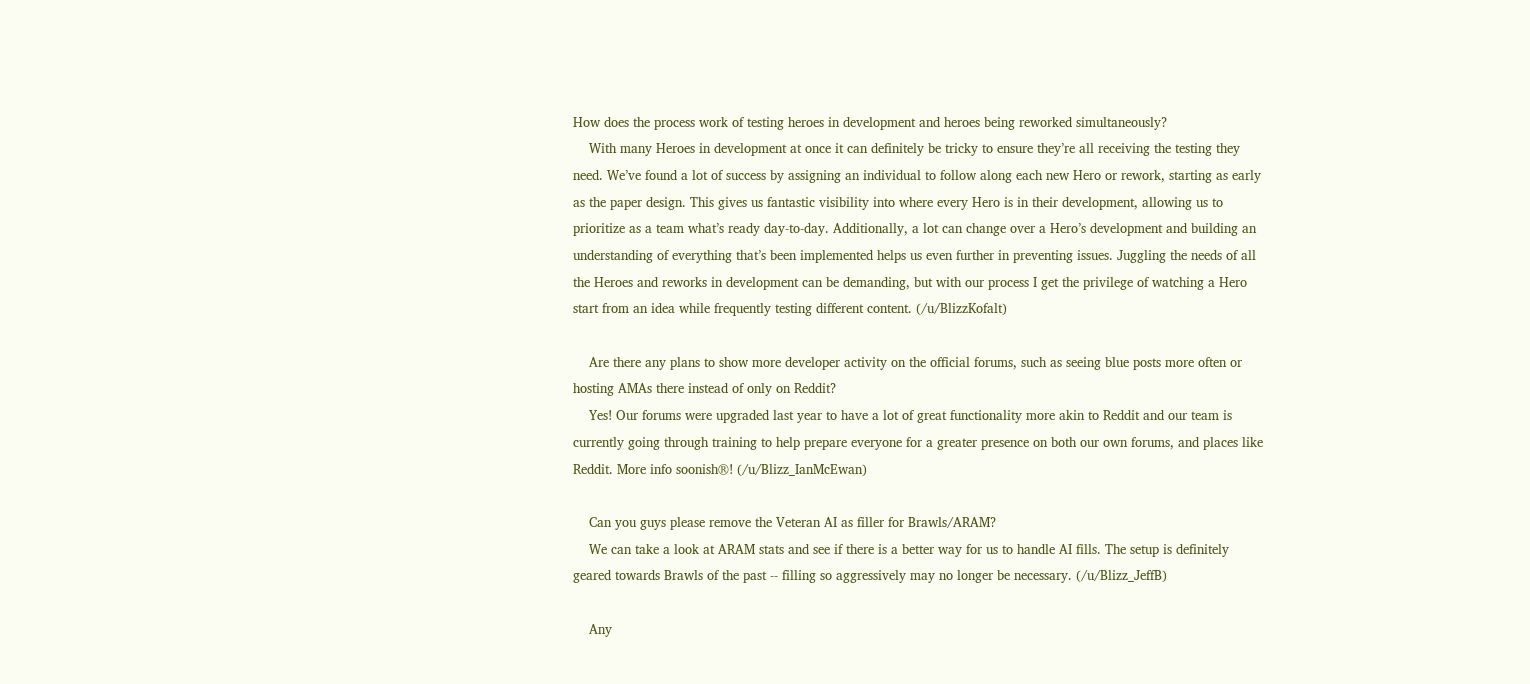How does the process work of testing heroes in development and heroes being reworked simultaneously?
    With many Heroes in development at once it can definitely be tricky to ensure they’re all receiving the testing they need. We’ve found a lot of success by assigning an individual to follow along each new Hero or rework, starting as early as the paper design. This gives us fantastic visibility into where every Hero is in their development, allowing us to prioritize as a team what’s ready day-to-day. Additionally, a lot can change over a Hero’s development and building an understanding of everything that’s been implemented helps us even further in preventing issues. Juggling the needs of all the Heroes and reworks in development can be demanding, but with our process I get the privilege of watching a Hero start from an idea while frequently testing different content. (/u/BlizzKofalt)

    Are there any plans to show more developer activity on the official forums, such as seeing blue posts more often or hosting AMAs there instead of only on Reddit?
    Yes! Our forums were upgraded last year to have a lot of great functionality more akin to Reddit and our team is currently going through training to help prepare everyone for a greater presence on both our own forums, and places like Reddit. More info soonish®! (/u/Blizz_IanMcEwan)

    Can you guys please remove the Veteran AI as filler for Brawls/ARAM?
    We can take a look at ARAM stats and see if there is a better way for us to handle AI fills. The setup is definitely geared towards Brawls of the past -- filling so aggressively may no longer be necessary. (/u/Blizz_JeffB)

    Any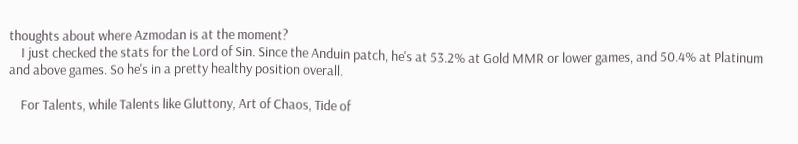thoughts about where Azmodan is at the moment?
    I just checked the stats for the Lord of Sin. Since the Anduin patch, he's at 53.2% at Gold MMR or lower games, and 50.4% at Platinum and above games. So he's in a pretty healthy position overall.

    For Talents, while Talents like Gluttony, Art of Chaos, Tide of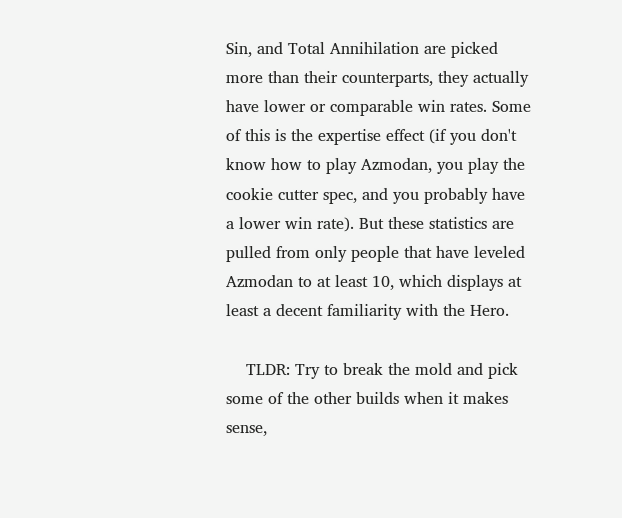Sin, and Total Annihilation are picked more than their counterparts, they actually have lower or comparable win rates. Some of this is the expertise effect (if you don't know how to play Azmodan, you play the cookie cutter spec, and you probably have a lower win rate). But these statistics are pulled from only people that have leveled Azmodan to at least 10, which displays at least a decent familiarity with the Hero.

    TLDR: Try to break the mold and pick some of the other builds when it makes sense,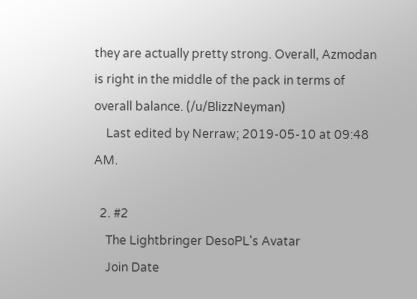they are actually pretty strong. Overall, Azmodan is right in the middle of the pack in terms of overall balance. (/u/BlizzNeyman)
    Last edited by Nerraw; 2019-05-10 at 09:48 AM.

  2. #2
    The Lightbringer DesoPL's Avatar
    Join Date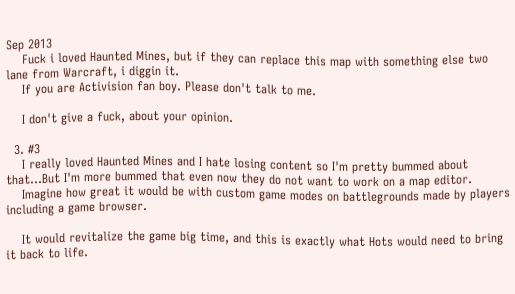Sep 2013
    Fuck i loved Haunted Mines, but if they can replace this map with something else two lane from Warcraft, i diggin it.
    If you are Activision fan boy. Please don't talk to me.

    I don't give a fuck, about your opinion.

  3. #3
    I really loved Haunted Mines and I hate losing content so I'm pretty bummed about that...But I'm more bummed that even now they do not want to work on a map editor.
    Imagine how great it would be with custom game modes on battlegrounds made by players including a game browser.

    It would revitalize the game big time, and this is exactly what Hots would need to bring it back to life.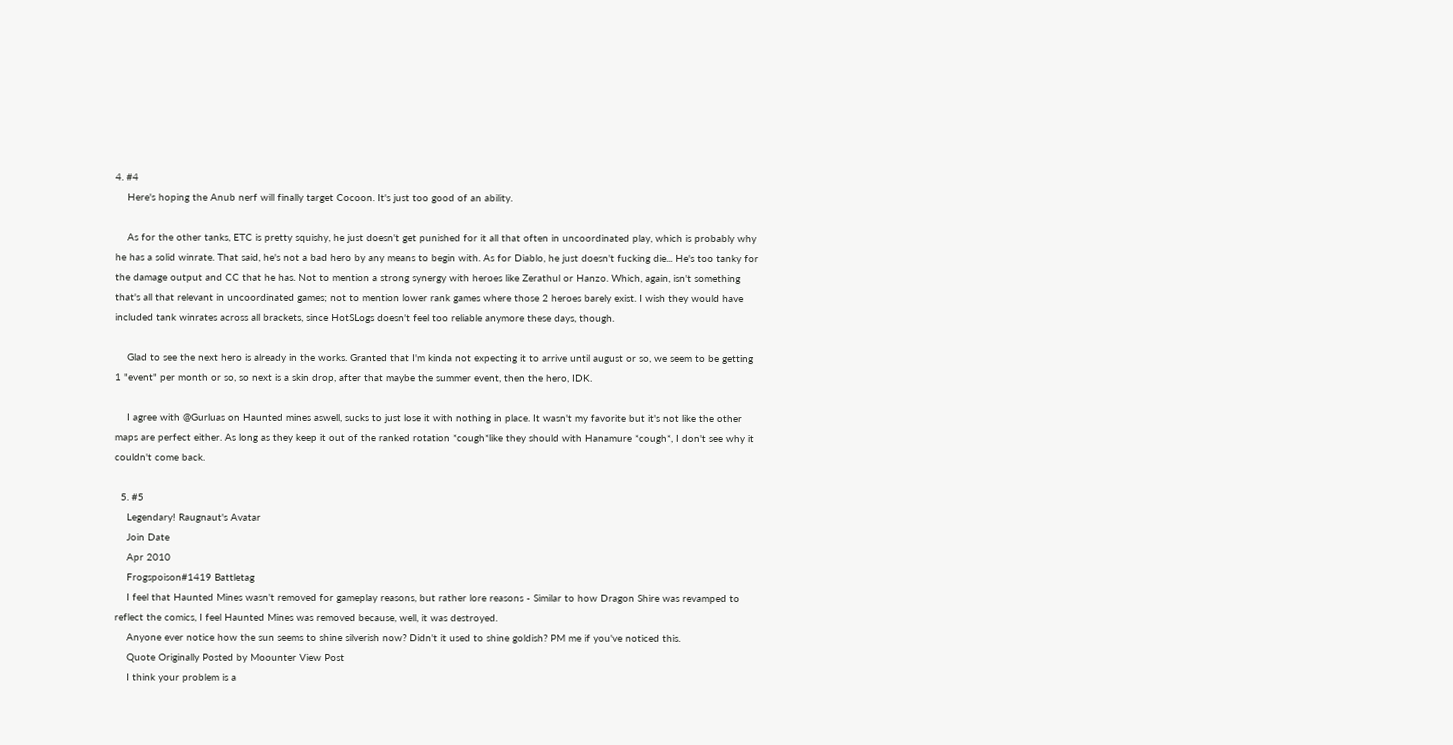4. #4
    Here's hoping the Anub nerf will finally target Cocoon. It's just too good of an ability.

    As for the other tanks, ETC is pretty squishy, he just doesn't get punished for it all that often in uncoordinated play, which is probably why he has a solid winrate. That said, he's not a bad hero by any means to begin with. As for Diablo, he just doesn't fucking die... He's too tanky for the damage output and CC that he has. Not to mention a strong synergy with heroes like Zerathul or Hanzo. Which, again, isn't something that's all that relevant in uncoordinated games; not to mention lower rank games where those 2 heroes barely exist. I wish they would have included tank winrates across all brackets, since HotSLogs doesn't feel too reliable anymore these days, though.

    Glad to see the next hero is already in the works. Granted that I'm kinda not expecting it to arrive until august or so, we seem to be getting 1 "event" per month or so, so next is a skin drop, after that maybe the summer event, then the hero, IDK.

    I agree with @Gurluas on Haunted mines aswell, sucks to just lose it with nothing in place. It wasn't my favorite but it's not like the other maps are perfect either. As long as they keep it out of the ranked rotation *cough*like they should with Hanamure *cough*, I don't see why it couldn't come back.

  5. #5
    Legendary! Raugnaut's Avatar
    Join Date
    Apr 2010
    Frogspoison#1419 Battletag
    I feel that Haunted Mines wasn't removed for gameplay reasons, but rather lore reasons - Similar to how Dragon Shire was revamped to reflect the comics, I feel Haunted Mines was removed because, well, it was destroyed.
    Anyone ever notice how the sun seems to shine silverish now? Didn't it used to shine goldish? PM me if you've noticed this.
    Quote Originally Posted by Moounter View Post
    I think your problem is a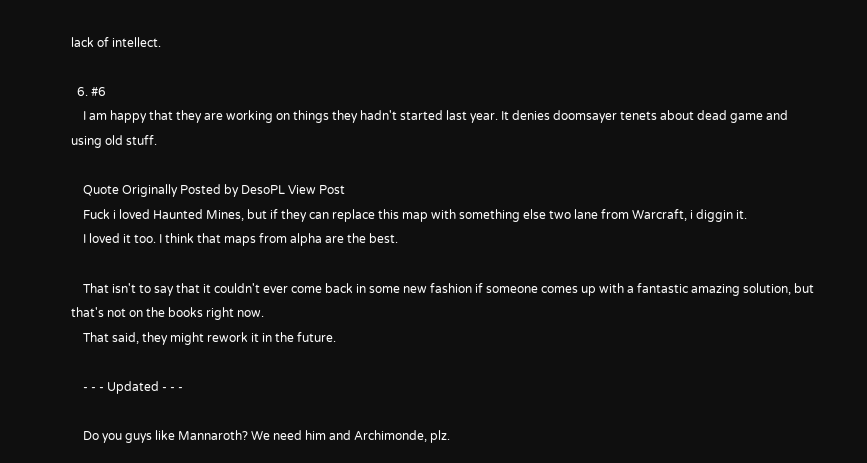lack of intellect.

  6. #6
    I am happy that they are working on things they hadn't started last year. It denies doomsayer tenets about dead game and using old stuff.

    Quote Originally Posted by DesoPL View Post
    Fuck i loved Haunted Mines, but if they can replace this map with something else two lane from Warcraft, i diggin it.
    I loved it too. I think that maps from alpha are the best.

    That isn't to say that it couldn't ever come back in some new fashion if someone comes up with a fantastic amazing solution, but that's not on the books right now.
    That said, they might rework it in the future.

    - - - Updated - - -

    Do you guys like Mannaroth? We need him and Archimonde, plz.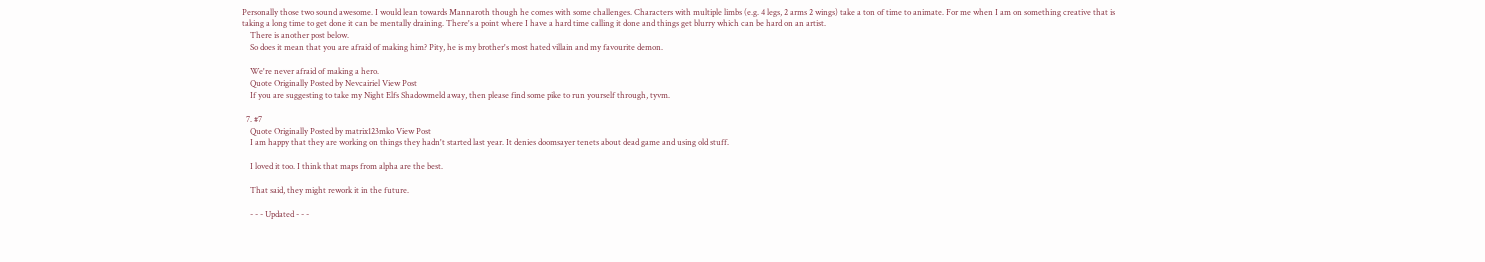Personally those two sound awesome. I would lean towards Mannaroth though he comes with some challenges. Characters with multiple limbs (e.g. 4 legs, 2 arms 2 wings) take a ton of time to animate. For me when I am on something creative that is taking a long time to get done it can be mentally draining. There's a point where I have a hard time calling it done and things get blurry which can be hard on an artist.
    There is another post below.
    So does it mean that you are afraid of making him? Pity, he is my brother's most hated villain and my favourite demon.

    We're never afraid of making a hero.
    Quote Originally Posted by Nevcairiel View Post
    If you are suggesting to take my Night Elfs Shadowmeld away, then please find some pike to run yourself through, tyvm.

  7. #7
    Quote Originally Posted by matrix123mko View Post
    I am happy that they are working on things they hadn't started last year. It denies doomsayer tenets about dead game and using old stuff.

    I loved it too. I think that maps from alpha are the best.

    That said, they might rework it in the future.

    - - - Updated - - -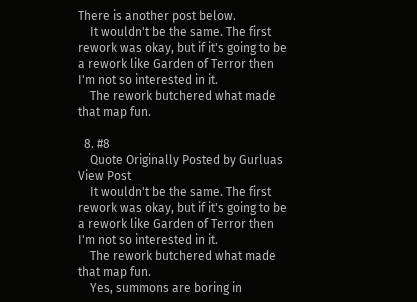There is another post below.
    It wouldn't be the same. The first rework was okay, but if it's going to be a rework like Garden of Terror then I'm not so interested in it.
    The rework butchered what made that map fun.

  8. #8
    Quote Originally Posted by Gurluas View Post
    It wouldn't be the same. The first rework was okay, but if it's going to be a rework like Garden of Terror then I'm not so interested in it.
    The rework butchered what made that map fun.
    Yes, summons are boring in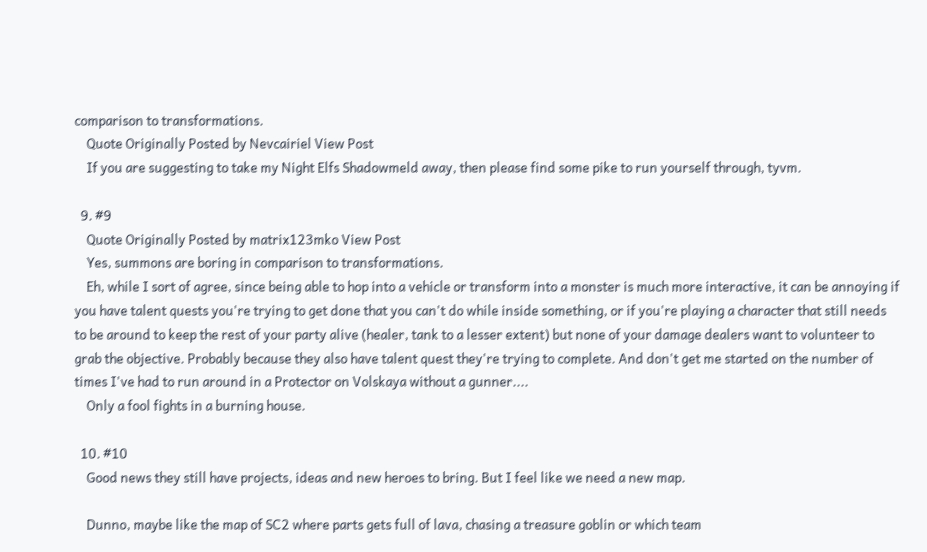comparison to transformations.
    Quote Originally Posted by Nevcairiel View Post
    If you are suggesting to take my Night Elfs Shadowmeld away, then please find some pike to run yourself through, tyvm.

  9. #9
    Quote Originally Posted by matrix123mko View Post
    Yes, summons are boring in comparison to transformations.
    Eh, while I sort of agree, since being able to hop into a vehicle or transform into a monster is much more interactive, it can be annoying if you have talent quests you're trying to get done that you can't do while inside something, or if you're playing a character that still needs to be around to keep the rest of your party alive (healer, tank to a lesser extent) but none of your damage dealers want to volunteer to grab the objective. Probably because they also have talent quest they're trying to complete. And don't get me started on the number of times I've had to run around in a Protector on Volskaya without a gunner....
    Only a fool fights in a burning house.

  10. #10
    Good news they still have projects, ideas and new heroes to bring. But I feel like we need a new map.

    Dunno, maybe like the map of SC2 where parts gets full of lava, chasing a treasure goblin or which team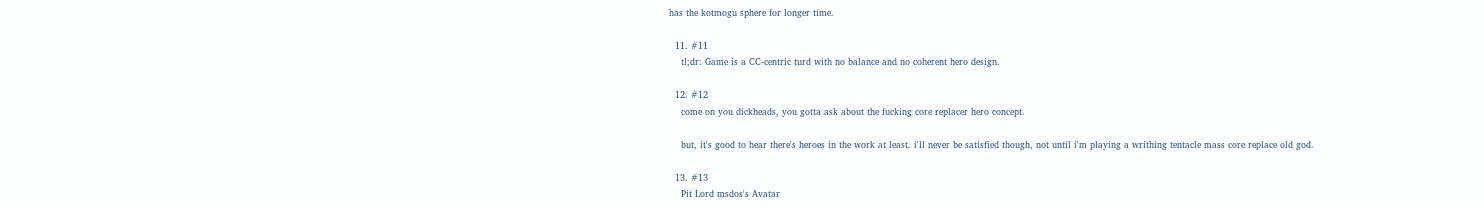has the kotmogu sphere for longer time.

  11. #11
    tl;dr: Game is a CC-centric turd with no balance and no coherent hero design.

  12. #12
    come on you dickheads, you gotta ask about the fucking core replacer hero concept.

    but, it's good to hear there's heroes in the work at least. i'll never be satisfied though, not until i'm playing a writhing tentacle mass core replace old god.

  13. #13
    Pit Lord msdos's Avatar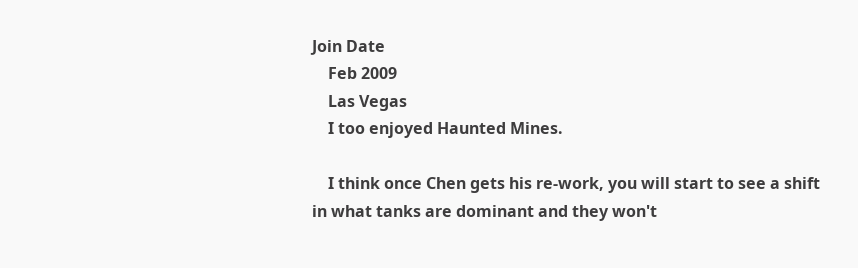Join Date
    Feb 2009
    Las Vegas
    I too enjoyed Haunted Mines.

    I think once Chen gets his re-work, you will start to see a shift in what tanks are dominant and they won't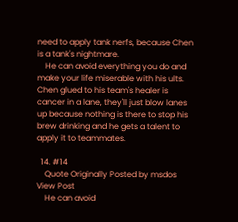need to apply tank nerfs, because Chen is a tank's nightmare.
    He can avoid everything you do and make your life miserable with his ults. Chen glued to his team's healer is cancer in a lane, they'll just blow lanes up because nothing is there to stop his brew drinking and he gets a talent to apply it to teammates.

  14. #14
    Quote Originally Posted by msdos View Post
    He can avoid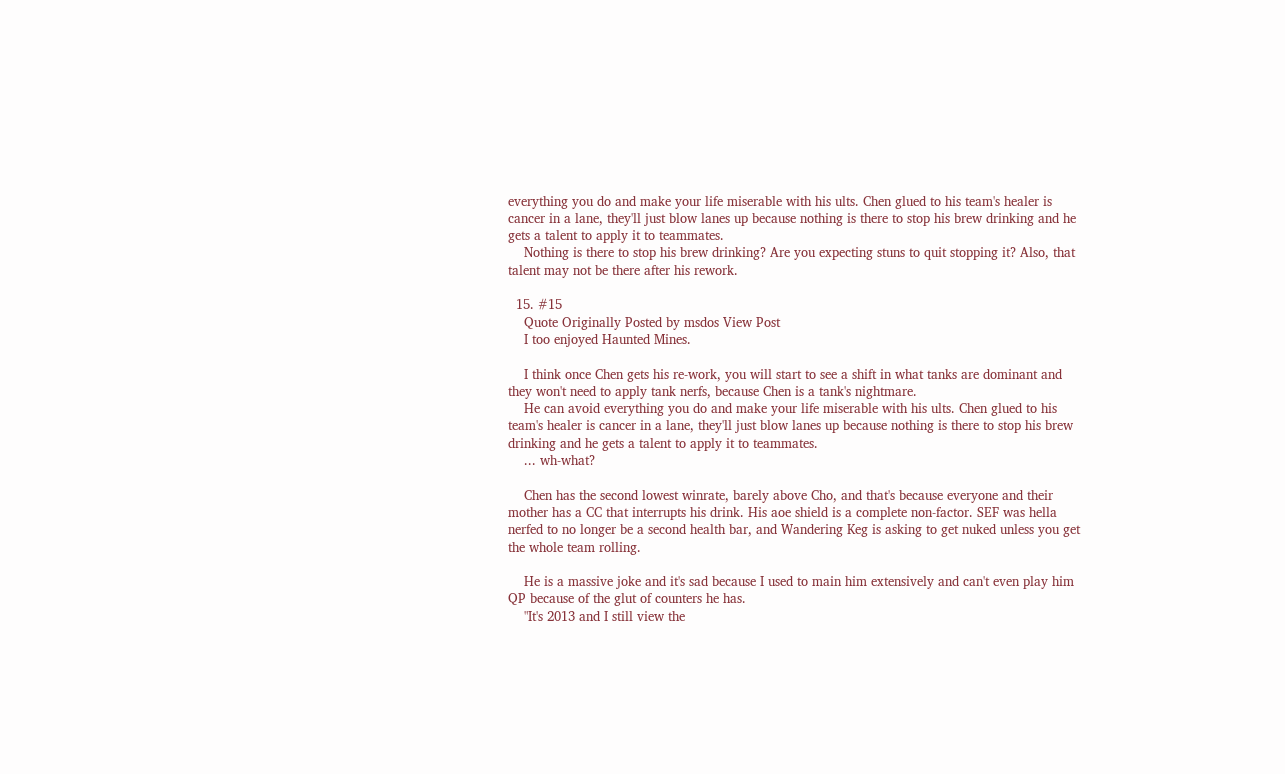everything you do and make your life miserable with his ults. Chen glued to his team's healer is cancer in a lane, they'll just blow lanes up because nothing is there to stop his brew drinking and he gets a talent to apply it to teammates.
    Nothing is there to stop his brew drinking? Are you expecting stuns to quit stopping it? Also, that talent may not be there after his rework.

  15. #15
    Quote Originally Posted by msdos View Post
    I too enjoyed Haunted Mines.

    I think once Chen gets his re-work, you will start to see a shift in what tanks are dominant and they won't need to apply tank nerfs, because Chen is a tank's nightmare.
    He can avoid everything you do and make your life miserable with his ults. Chen glued to his team's healer is cancer in a lane, they'll just blow lanes up because nothing is there to stop his brew drinking and he gets a talent to apply it to teammates.
    ... wh-what?

    Chen has the second lowest winrate, barely above Cho, and that's because everyone and their mother has a CC that interrupts his drink. His aoe shield is a complete non-factor. SEF was hella nerfed to no longer be a second health bar, and Wandering Keg is asking to get nuked unless you get the whole team rolling.

    He is a massive joke and it's sad because I used to main him extensively and can't even play him QP because of the glut of counters he has.
    "It's 2013 and I still view the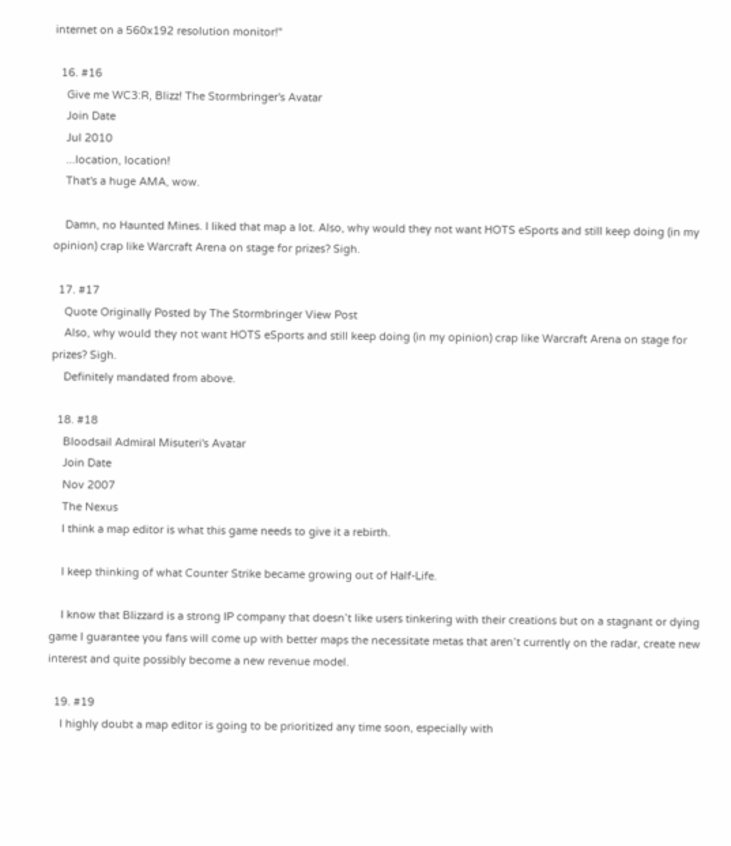internet on a 560x192 resolution monitor!"

  16. #16
    Give me WC3:R, Blizz! The Stormbringer's Avatar
    Join Date
    Jul 2010
    ...location, location!
    That's a huge AMA, wow.

    Damn, no Haunted Mines. I liked that map a lot. Also, why would they not want HOTS eSports and still keep doing (in my opinion) crap like Warcraft Arena on stage for prizes? Sigh.

  17. #17
    Quote Originally Posted by The Stormbringer View Post
    Also, why would they not want HOTS eSports and still keep doing (in my opinion) crap like Warcraft Arena on stage for prizes? Sigh.
    Definitely mandated from above.

  18. #18
    Bloodsail Admiral Misuteri's Avatar
    Join Date
    Nov 2007
    The Nexus
    I think a map editor is what this game needs to give it a rebirth.

    I keep thinking of what Counter Strike became growing out of Half-Life.

    I know that Blizzard is a strong IP company that doesn’t like users tinkering with their creations but on a stagnant or dying game I guarantee you fans will come up with better maps the necessitate metas that aren’t currently on the radar, create new interest and quite possibly become a new revenue model.

  19. #19
    I highly doubt a map editor is going to be prioritized any time soon, especially with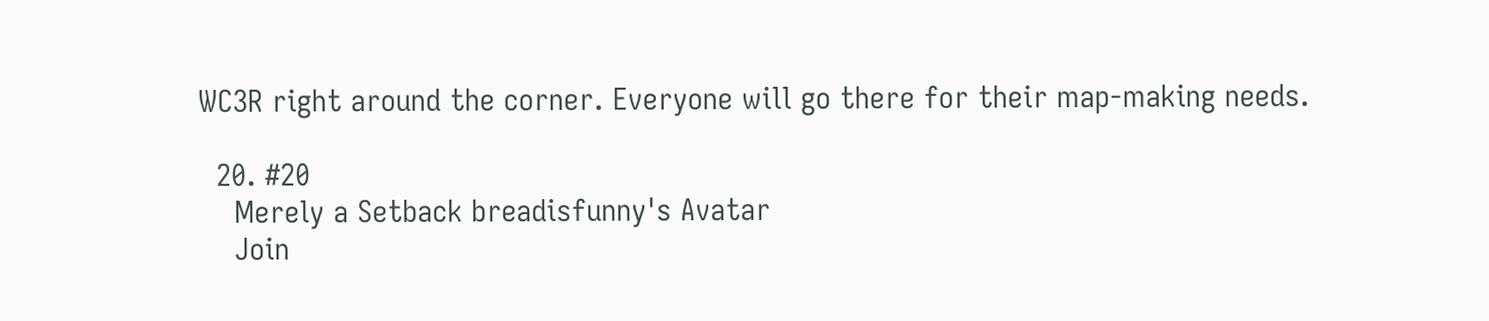WC3R right around the corner. Everyone will go there for their map-making needs.

  20. #20
    Merely a Setback breadisfunny's Avatar
    Join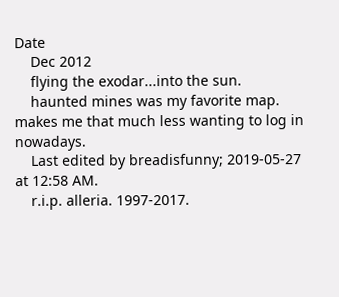Date
    Dec 2012
    flying the exodar...into the sun.
    haunted mines was my favorite map. makes me that much less wanting to log in nowadays.
    Last edited by breadisfunny; 2019-05-27 at 12:58 AM.
    r.i.p. alleria. 1997-2017.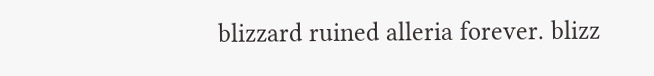blizzard ruined alleria forever. blizz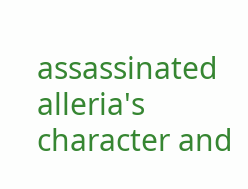assassinated alleria's character and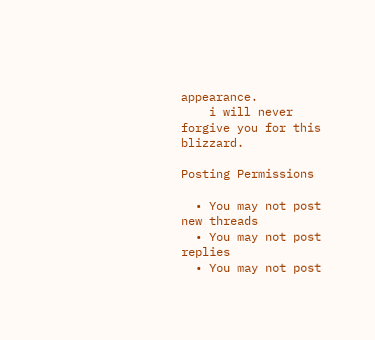appearance.
    i will never forgive you for this blizzard.

Posting Permissions

  • You may not post new threads
  • You may not post replies
  • You may not post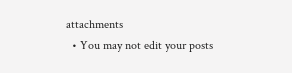attachments
  • You may not edit your posts